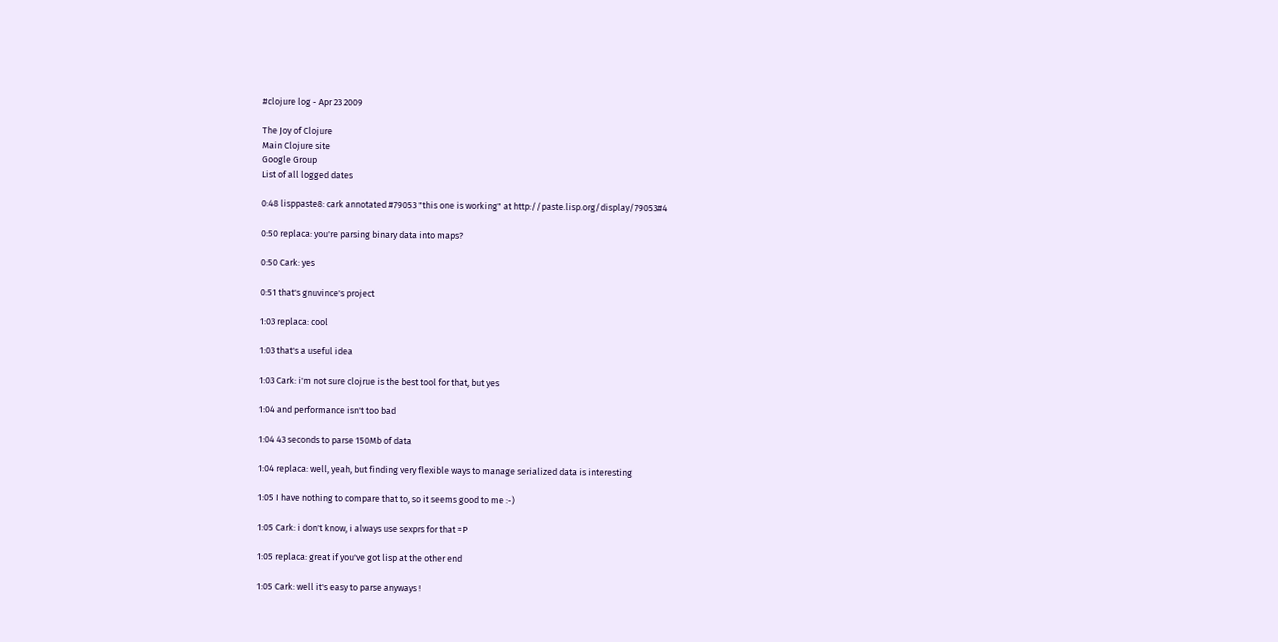#clojure log - Apr 23 2009

The Joy of Clojure
Main Clojure site
Google Group
List of all logged dates

0:48 lisppaste8: cark annotated #79053 "this one is working" at http://paste.lisp.org/display/79053#4

0:50 replaca: you're parsing binary data into maps?

0:50 Cark: yes

0:51 that's gnuvince's project

1:03 replaca: cool

1:03 that's a useful idea

1:03 Cark: i'm not sure clojrue is the best tool for that, but yes

1:04 and performance isn't too bad

1:04 43 seconds to parse 150Mb of data

1:04 replaca: well, yeah, but finding very flexible ways to manage serialized data is interesting

1:05 I have nothing to compare that to, so it seems good to me :-)

1:05 Cark: i don't know, i always use sexprs for that =P

1:05 replaca: great if you've got lisp at the other end

1:05 Cark: well it's easy to parse anyways !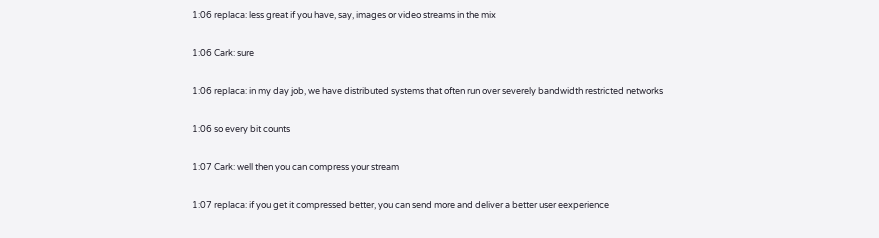1:06 replaca: less great if you have, say, images or video streams in the mix

1:06 Cark: sure

1:06 replaca: in my day job, we have distributed systems that often run over severely bandwidth restricted networks

1:06 so every bit counts

1:07 Cark: well then you can compress your stream

1:07 replaca: if you get it compressed better, you can send more and deliver a better user eexperience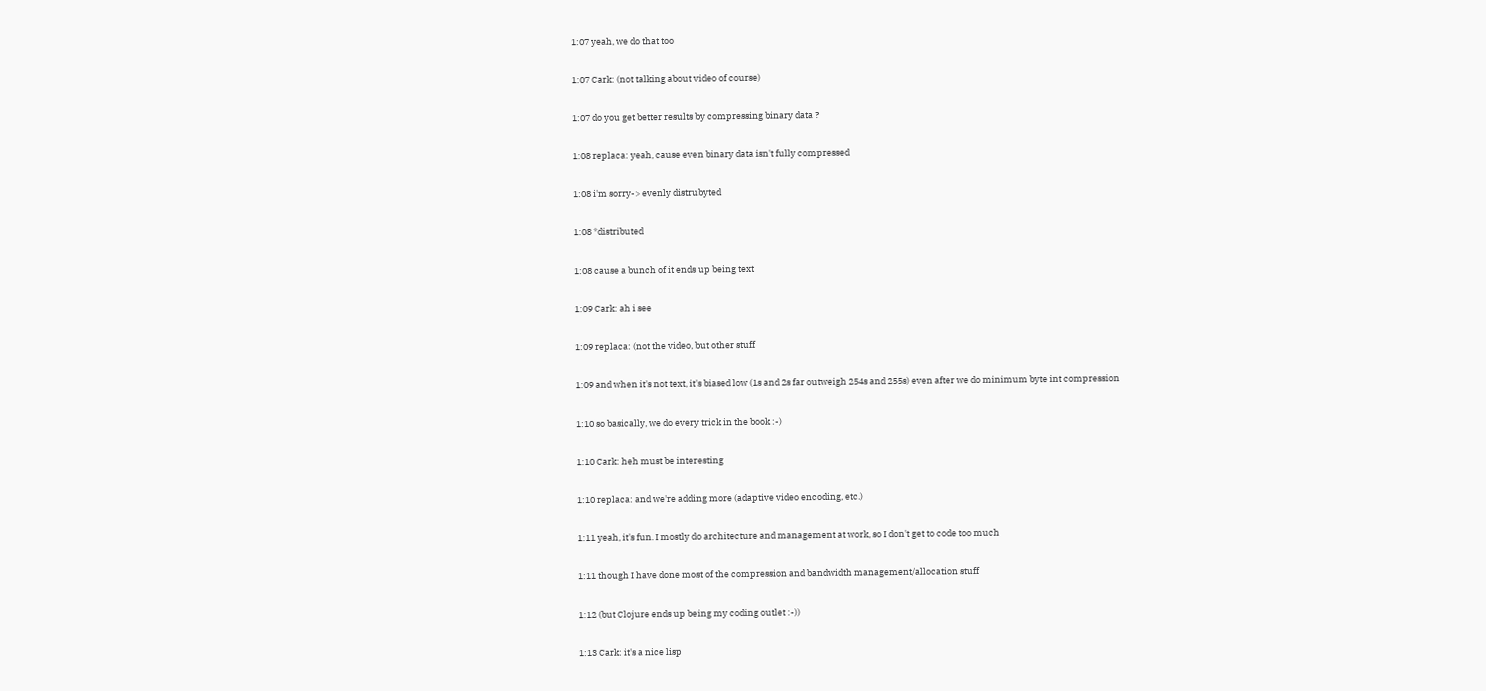1:07 yeah, we do that too

1:07 Cark: (not talking about video of course)

1:07 do you get better results by compressing binary data ?

1:08 replaca: yeah, cause even binary data isn't fully compressed

1:08 i'm sorry-> evenly distrubyted

1:08 *distributed

1:08 cause a bunch of it ends up being text

1:09 Cark: ah i see

1:09 replaca: (not the video, but other stuff

1:09 and when it's not text, it's biased low (1s and 2s far outweigh 254s and 255s) even after we do minimum byte int compression

1:10 so basically, we do every trick in the book :-)

1:10 Cark: heh must be interesting

1:10 replaca: and we're adding more (adaptive video encoding, etc.)

1:11 yeah, it's fun. I mostly do architecture and management at work, so I don't get to code too much

1:11 though I have done most of the compression and bandwidth management/allocation stuff

1:12 (but Clojure ends up being my coding outlet :-))

1:13 Cark: it's a nice lisp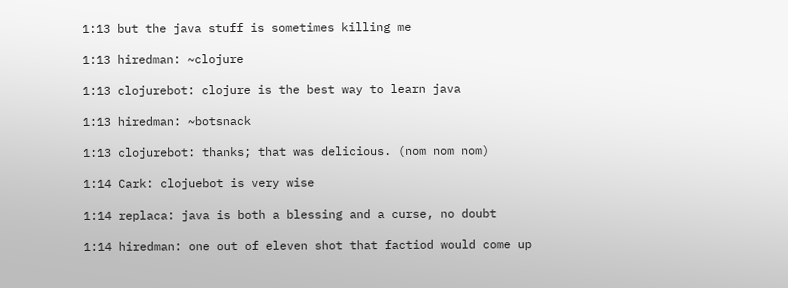1:13 but the java stuff is sometimes killing me

1:13 hiredman: ~clojure

1:13 clojurebot: clojure is the best way to learn java

1:13 hiredman: ~botsnack

1:13 clojurebot: thanks; that was delicious. (nom nom nom)

1:14 Cark: clojuebot is very wise

1:14 replaca: java is both a blessing and a curse, no doubt

1:14 hiredman: one out of eleven shot that factiod would come up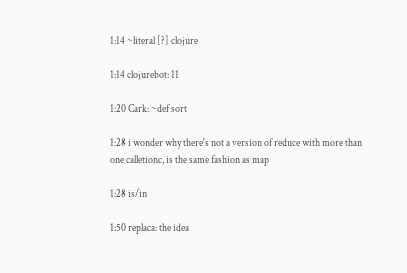1:14 ~literal [?] clojure

1:14 clojurebot: 11

1:20 Cark: ~def sort

1:28 i wonder why there's not a version of reduce with more than one calletionc, is the same fashion as map

1:28 is/in

1:50 replaca: the idea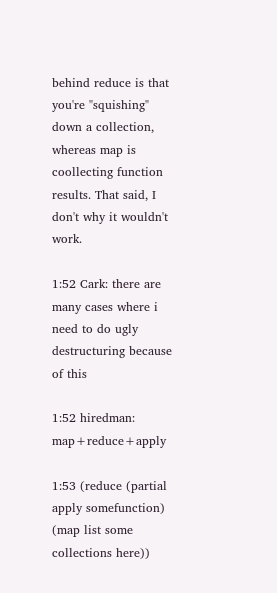behind reduce is that you're "squishing" down a collection, whereas map is coollecting function results. That said, I don't why it wouldn't work.

1:52 Cark: there are many cases where i need to do ugly destructuring because of this

1:52 hiredman: map+reduce+apply

1:53 (reduce (partial apply somefunction) (map list some collections here))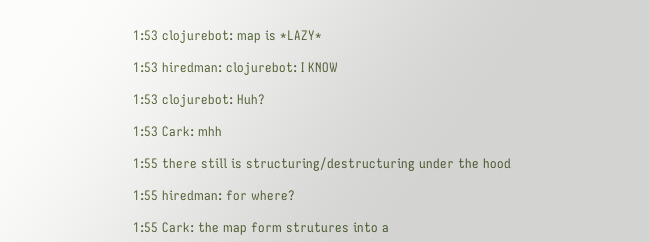1:53 clojurebot: map is *LAZY*

1:53 hiredman: clojurebot: I KNOW

1:53 clojurebot: Huh?

1:53 Cark: mhh

1:55 there still is structuring/destructuring under the hood

1:55 hiredman: for where?

1:55 Cark: the map form strutures into a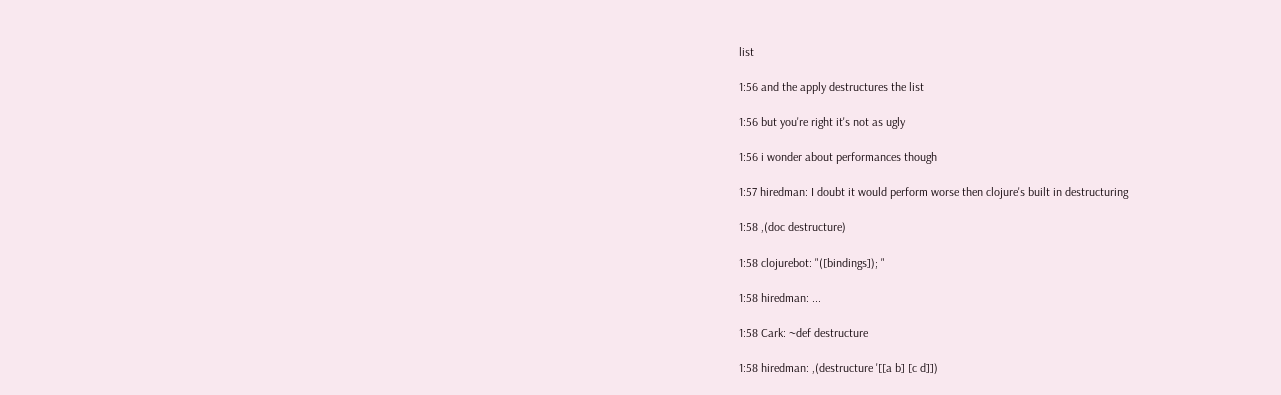list

1:56 and the apply destructures the list

1:56 but you're right it's not as ugly

1:56 i wonder about performances though

1:57 hiredman: I doubt it would perform worse then clojure's built in destructuring

1:58 ,(doc destructure)

1:58 clojurebot: "([bindings]); "

1:58 hiredman: ...

1:58 Cark: ~def destructure

1:58 hiredman: ,(destructure '[[a b] [c d]])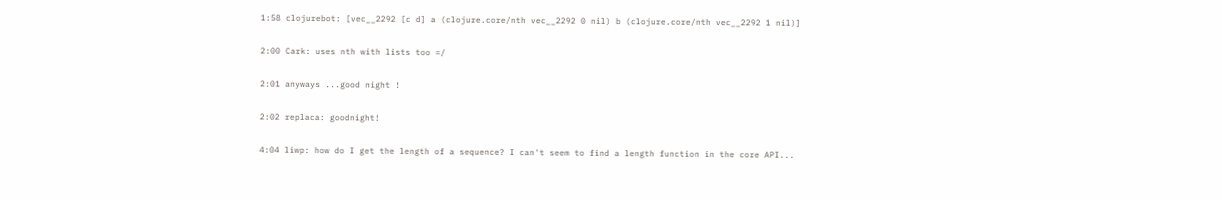1:58 clojurebot: [vec__2292 [c d] a (clojure.core/nth vec__2292 0 nil) b (clojure.core/nth vec__2292 1 nil)]

2:00 Cark: uses nth with lists too =/

2:01 anyways ...good night !

2:02 replaca: goodnight!

4:04 liwp: how do I get the length of a sequence? I can't seem to find a length function in the core API...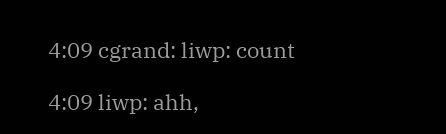4:09 cgrand: liwp: count

4:09 liwp: ahh,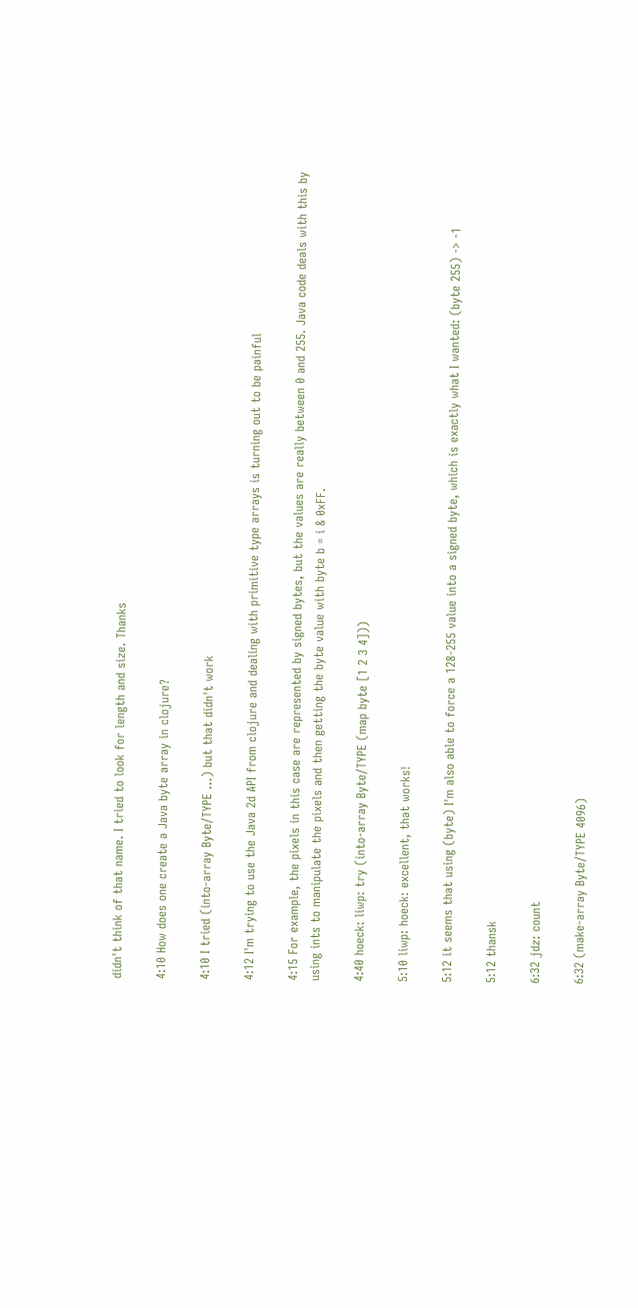didn't think of that name. I tried to look for length and size. Thanks

4:10 How does one create a Java byte array in clojure?

4:10 I tried (into-array Byte/TYPE ...) but that didn't work

4:12 I'm trying to use the Java 2d API from clojure and dealing with primitive type arrays is turning out to be painful

4:15 For example, the pixels in this case are represented by signed bytes, but the values are really between 0 and 255. Java code deals with this by using ints to manipulate the pixels and then getting the byte value with byte b = i & 0xFF.

4:40 hoeck: liwp: try (into-array Byte/TYPE (map byte [1 2 3 4]))

5:10 liwp: hoeck: excellent, that works!

5:12 it seems that using (byte) I'm also able to force a 128-255 value into a signed byte, which is exactly what I wanted: (byte 255) -> -1

5:12 thansk

6:32 jdz: count

6:32 (make-array Byte/TYPE 4096)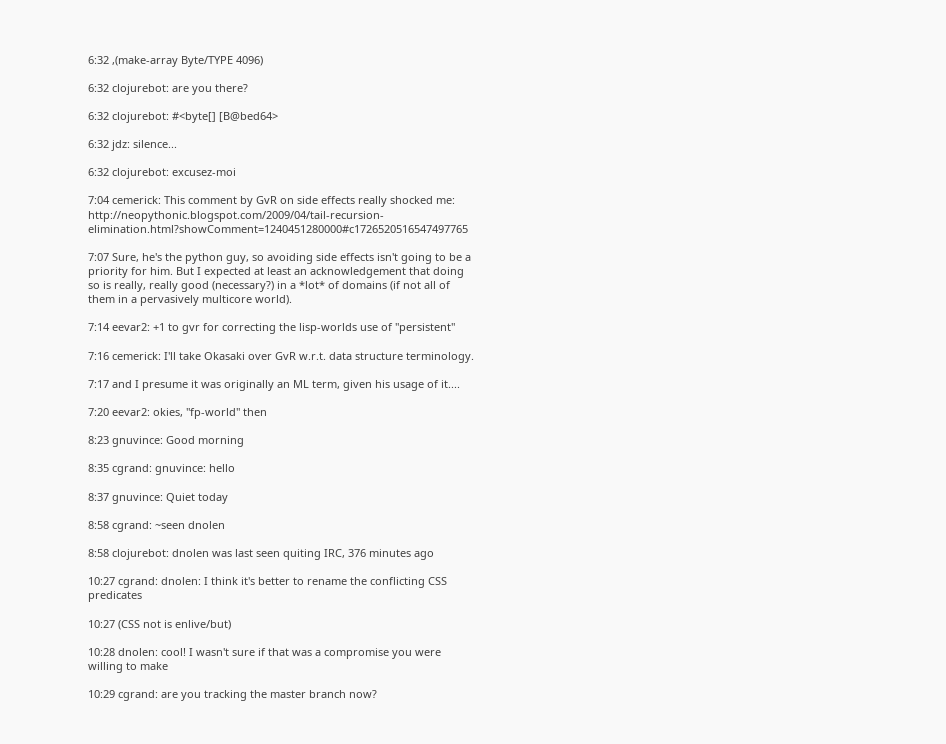6:32 ,(make-array Byte/TYPE 4096)

6:32 clojurebot: are you there?

6:32 clojurebot: #<byte[] [B@bed64>

6:32 jdz: silence...

6:32 clojurebot: excusez-moi

7:04 cemerick: This comment by GvR on side effects really shocked me: http://neopythonic.blogspot.com/2009/04/tail-recursion-elimination.html?showComment=1240451280000#c1726520516547497765

7:07 Sure, he's the python guy, so avoiding side effects isn't going to be a priority for him. But I expected at least an acknowledgement that doing so is really, really good (necessary?) in a *lot* of domains (if not all of them in a pervasively multicore world).

7:14 eevar2: +1 to gvr for correcting the lisp-worlds use of "persistent"

7:16 cemerick: I'll take Okasaki over GvR w.r.t. data structure terminology.

7:17 and I presume it was originally an ML term, given his usage of it....

7:20 eevar2: okies, "fp-world" then

8:23 gnuvince: Good morning

8:35 cgrand: gnuvince: hello

8:37 gnuvince: Quiet today

8:58 cgrand: ~seen dnolen

8:58 clojurebot: dnolen was last seen quiting IRC, 376 minutes ago

10:27 cgrand: dnolen: I think it's better to rename the conflicting CSS predicates

10:27 (CSS not is enlive/but)

10:28 dnolen: cool! I wasn't sure if that was a compromise you were willing to make

10:29 cgrand: are you tracking the master branch now?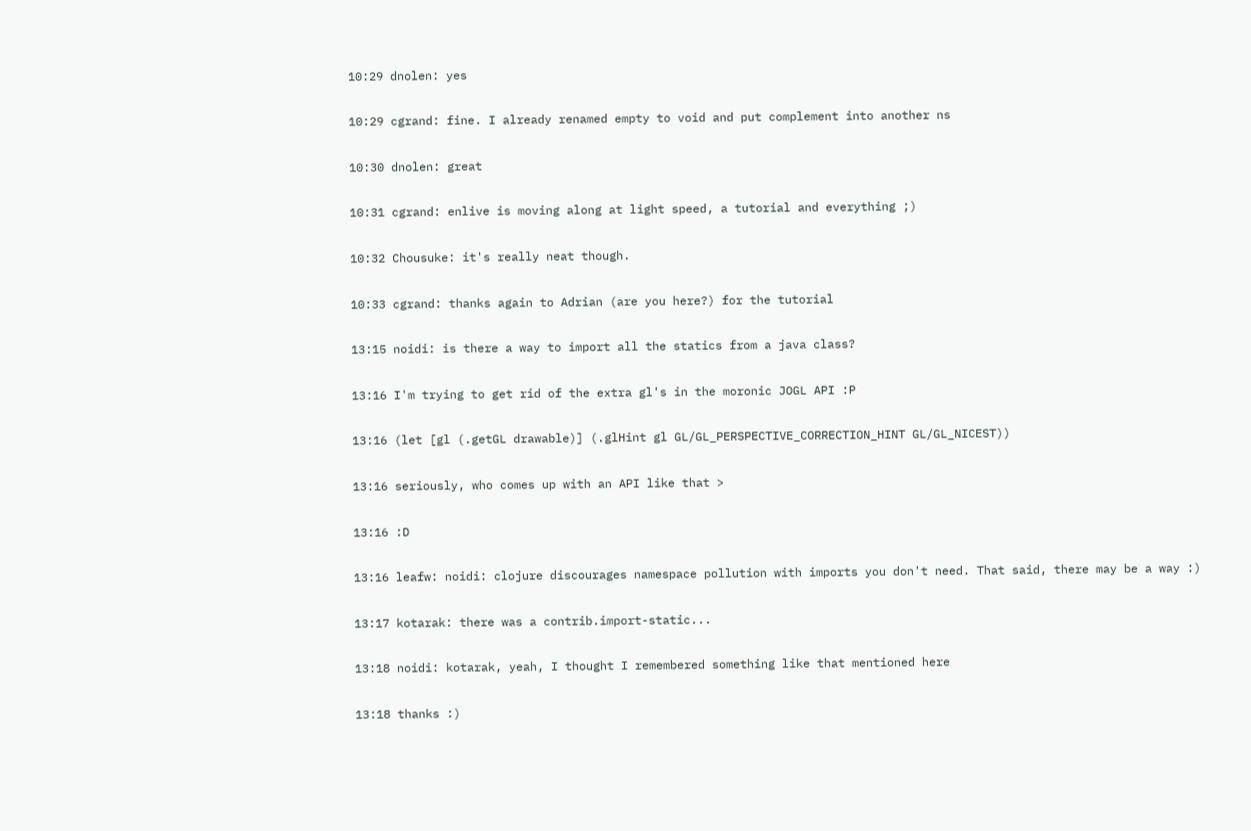10:29 dnolen: yes

10:29 cgrand: fine. I already renamed empty to void and put complement into another ns

10:30 dnolen: great

10:31 cgrand: enlive is moving along at light speed, a tutorial and everything ;)

10:32 Chousuke: it's really neat though.

10:33 cgrand: thanks again to Adrian (are you here?) for the tutorial

13:15 noidi: is there a way to import all the statics from a java class?

13:16 I'm trying to get rid of the extra gl's in the moronic JOGL API :P

13:16 (let [gl (.getGL drawable)] (.glHint gl GL/GL_PERSPECTIVE_CORRECTION_HINT GL/GL_NICEST))

13:16 seriously, who comes up with an API like that >

13:16 :D

13:16 leafw: noidi: clojure discourages namespace pollution with imports you don't need. That said, there may be a way :)

13:17 kotarak: there was a contrib.import-static...

13:18 noidi: kotarak, yeah, I thought I remembered something like that mentioned here

13:18 thanks :)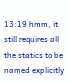13:19 hmm, it still requires all the statics to be named explicitly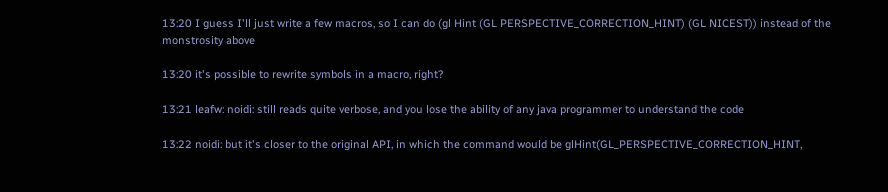13:20 I guess I'll just write a few macros, so I can do (gl Hint (GL PERSPECTIVE_CORRECTION_HINT) (GL NICEST)) instead of the monstrosity above

13:20 it's possible to rewrite symbols in a macro, right?

13:21 leafw: noidi: still reads quite verbose, and you lose the ability of any java programmer to understand the code

13:22 noidi: but it's closer to the original API, in which the command would be glHint(GL_PERSPECTIVE_CORRECTION_HINT,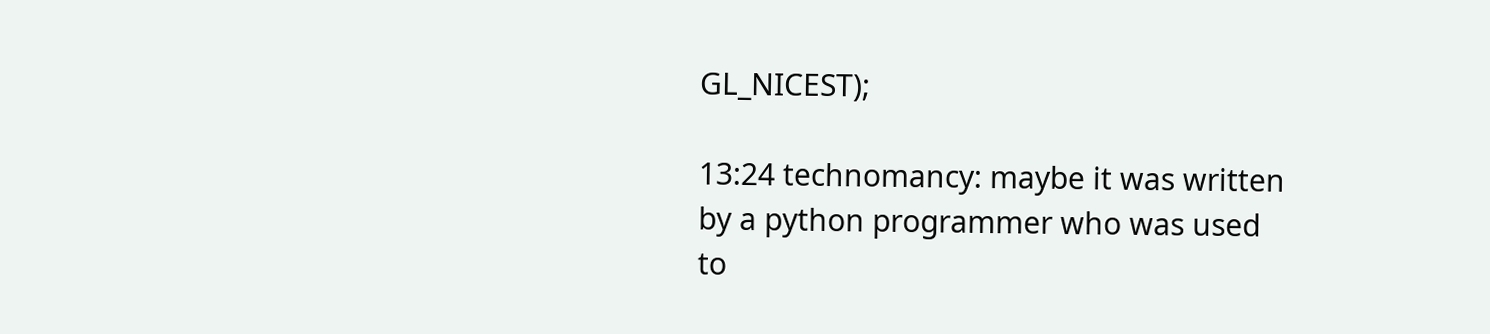GL_NICEST);

13:24 technomancy: maybe it was written by a python programmer who was used to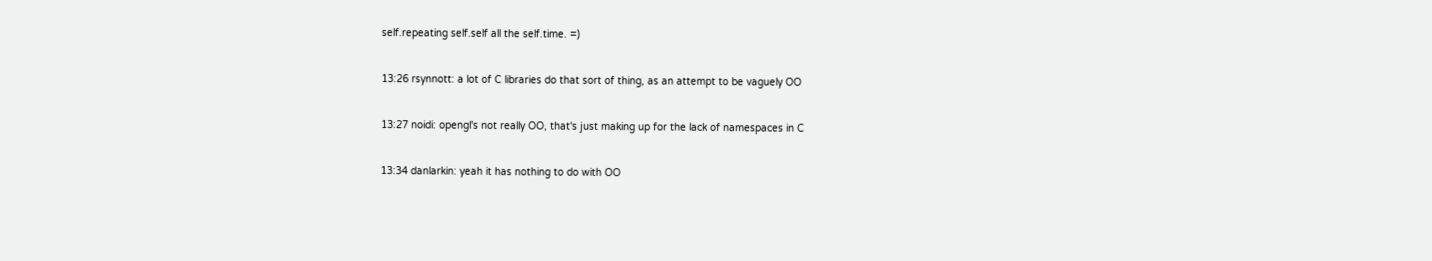self.repeating self.self all the self.time. =)

13:26 rsynnott: a lot of C libraries do that sort of thing, as an attempt to be vaguely OO

13:27 noidi: opengl's not really OO, that's just making up for the lack of namespaces in C

13:34 danlarkin: yeah it has nothing to do with OO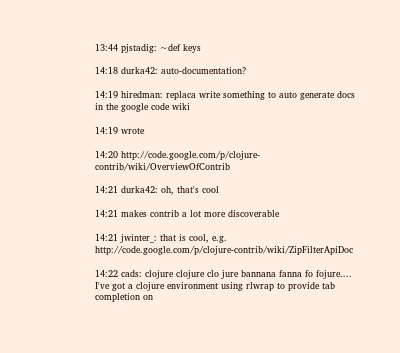13:44 pjstadig: ~def keys

14:18 durka42: auto-documentation?

14:19 hiredman: replaca write something to auto generate docs in the google code wiki

14:19 wrote

14:20 http://code.google.com/p/clojure-contrib/wiki/OverviewOfContrib

14:21 durka42: oh, that's cool

14:21 makes contrib a lot more discoverable

14:21 jwinter_: that is cool, e.g. http://code.google.com/p/clojure-contrib/wiki/ZipFilterApiDoc

14:22 cads: clojure clojure clo jure bannana fanna fo fojure.... I've got a clojure environment using rlwrap to provide tab completion on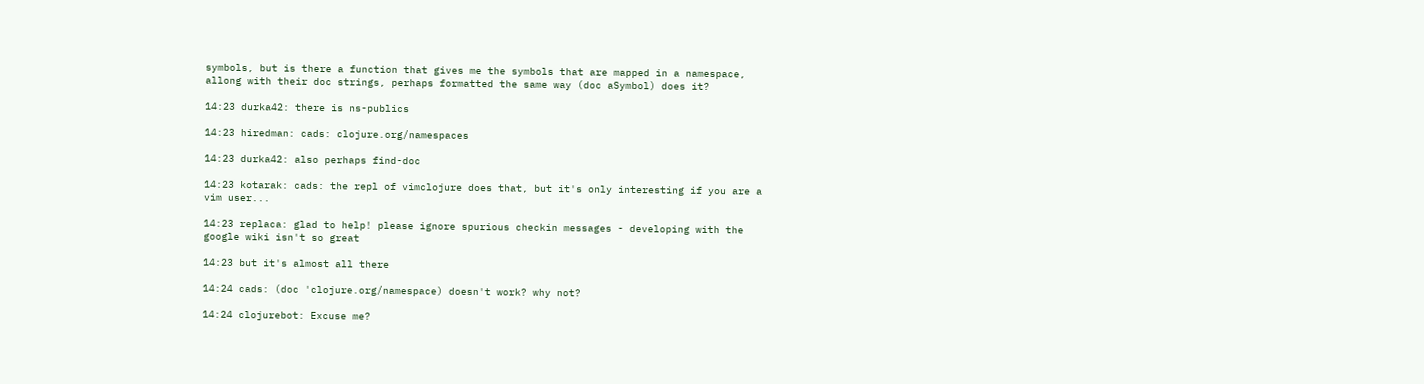symbols, but is there a function that gives me the symbols that are mapped in a namespace, allong with their doc strings, perhaps formatted the same way (doc aSymbol) does it?

14:23 durka42: there is ns-publics

14:23 hiredman: cads: clojure.org/namespaces

14:23 durka42: also perhaps find-doc

14:23 kotarak: cads: the repl of vimclojure does that, but it's only interesting if you are a vim user...

14:23 replaca: glad to help! please ignore spurious checkin messages - developing with the google wiki isn't so great

14:23 but it's almost all there

14:24 cads: (doc 'clojure.org/namespace) doesn't work? why not?

14:24 clojurebot: Excuse me?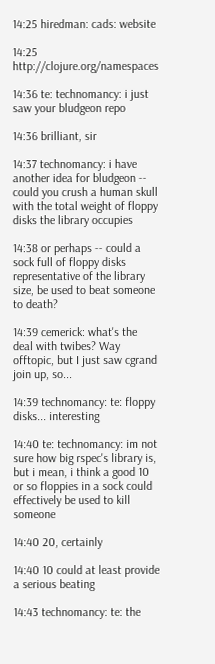14:25 hiredman: cads: website

14:25 http://clojure.org/namespaces

14:36 te: technomancy: i just saw your bludgeon repo

14:36 brilliant, sir

14:37 technomancy: i have another idea for bludgeon -- could you crush a human skull with the total weight of floppy disks the library occupies

14:38 or perhaps -- could a sock full of floppy disks representative of the library size, be used to beat someone to death?

14:39 cemerick: what's the deal with twibes? Way offtopic, but I just saw cgrand join up, so...

14:39 technomancy: te: floppy disks... interesting

14:40 te: technomancy: im not sure how big rspec's library is, but i mean, i think a good 10 or so floppies in a sock could effectively be used to kill someone

14:40 20, certainly

14:40 10 could at least provide a serious beating

14:43 technomancy: te: the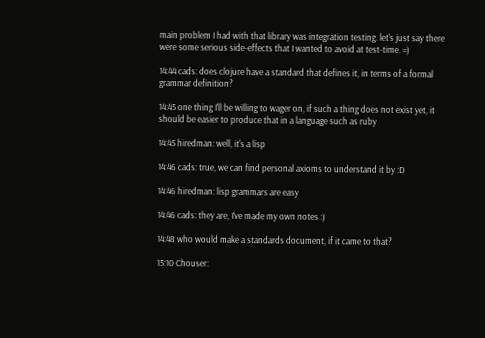main problem I had with that library was integration testing. let's just say there were some serious side-effects that I wanted to avoid at test-time. =)

14:44 cads: does clojure have a standard that defines it, in terms of a formal grammar definition?

14:45 one thing I'll be willing to wager on, if such a thing does not exist yet, it should be easier to produce that in a language such as ruby

14:45 hiredman: well, it's a lisp

14:46 cads: true, we can find personal axioms to understand it by :D

14:46 hiredman: lisp grammars are easy

14:46 cads: they are, I've made my own notes :)

14:48 who would make a standards document, if it came to that?

15:10 Chouser: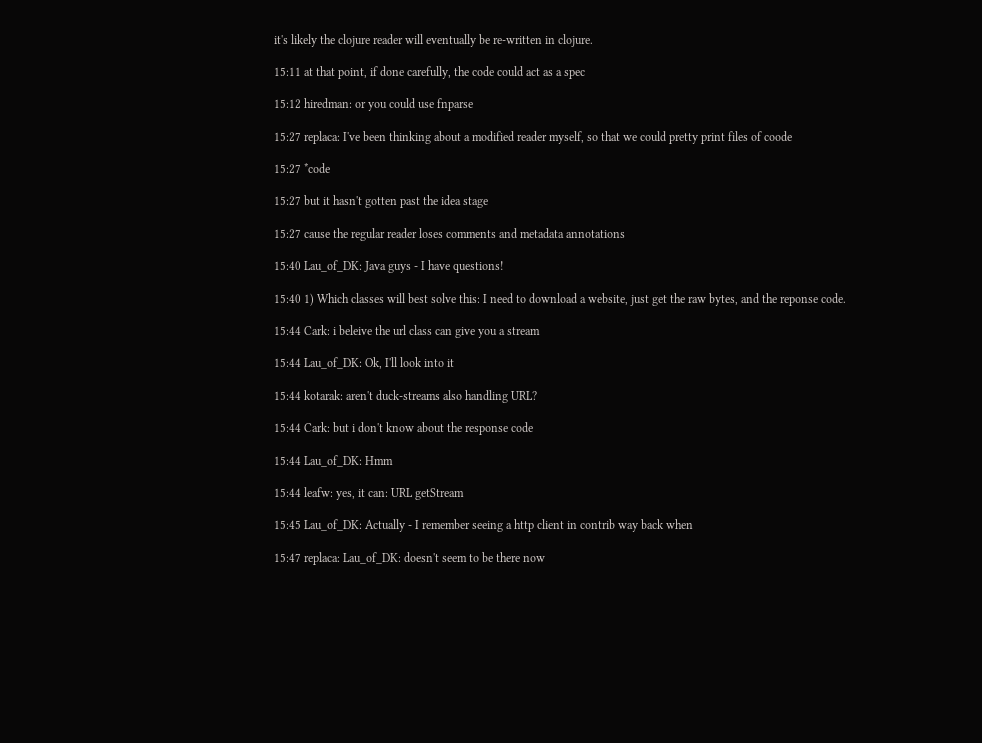it's likely the clojure reader will eventually be re-written in clojure.

15:11 at that point, if done carefully, the code could act as a spec

15:12 hiredman: or you could use fnparse

15:27 replaca: I've been thinking about a modified reader myself, so that we could pretty print files of coode

15:27 *code

15:27 but it hasn't gotten past the idea stage

15:27 cause the regular reader loses comments and metadata annotations

15:40 Lau_of_DK: Java guys - I have questions!

15:40 1) Which classes will best solve this: I need to download a website, just get the raw bytes, and the reponse code.

15:44 Cark: i beleive the url class can give you a stream

15:44 Lau_of_DK: Ok, I'll look into it

15:44 kotarak: aren't duck-streams also handling URL?

15:44 Cark: but i don't know about the response code

15:44 Lau_of_DK: Hmm

15:44 leafw: yes, it can: URL getStream

15:45 Lau_of_DK: Actually - I remember seeing a http client in contrib way back when

15:47 replaca: Lau_of_DK: doesn't seem to be there now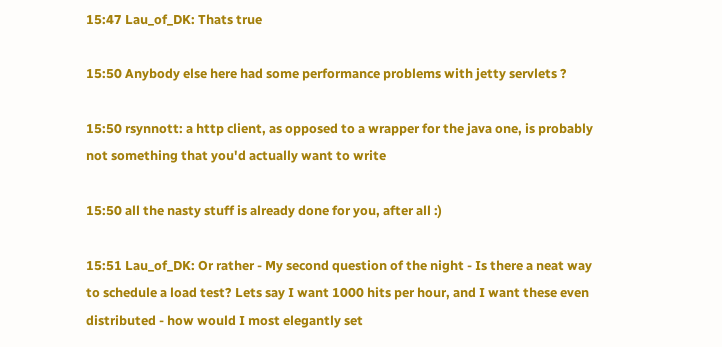15:47 Lau_of_DK: Thats true

15:50 Anybody else here had some performance problems with jetty servlets ?

15:50 rsynnott: a http client, as opposed to a wrapper for the java one, is probably not something that you'd actually want to write

15:50 all the nasty stuff is already done for you, after all :)

15:51 Lau_of_DK: Or rather - My second question of the night - Is there a neat way to schedule a load test? Lets say I want 1000 hits per hour, and I want these even distributed - how would I most elegantly set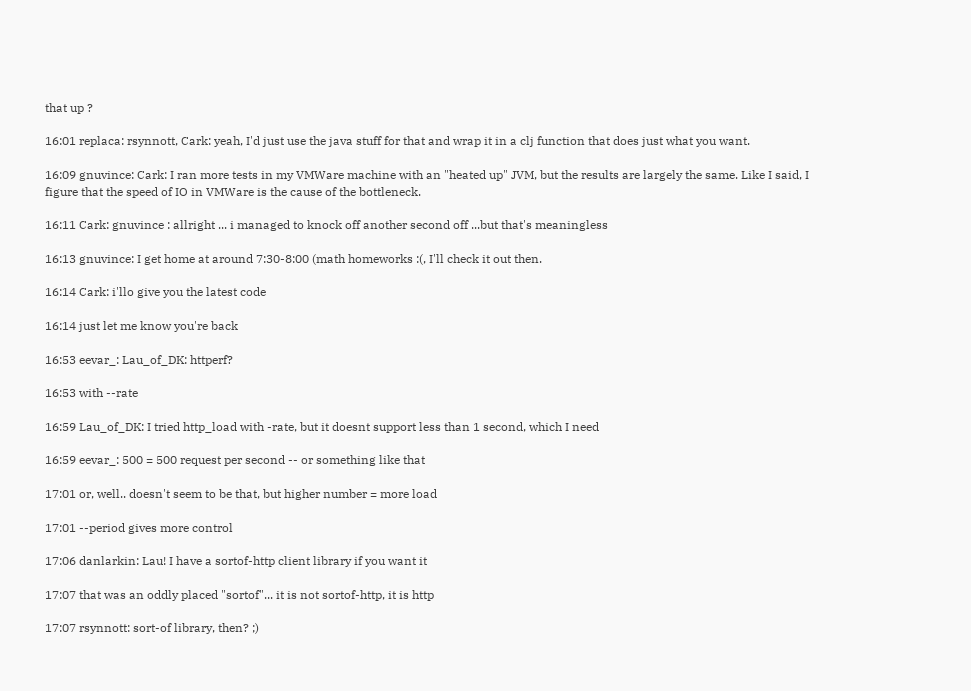that up ?

16:01 replaca: rsynnott, Cark: yeah, I'd just use the java stuff for that and wrap it in a clj function that does just what you want.

16:09 gnuvince: Cark: I ran more tests in my VMWare machine with an "heated up" JVM, but the results are largely the same. Like I said, I figure that the speed of IO in VMWare is the cause of the bottleneck.

16:11 Cark: gnuvince : allright ... i managed to knock off another second off ...but that's meaningless

16:13 gnuvince: I get home at around 7:30-8:00 (math homeworks :(, I'll check it out then.

16:14 Cark: i'llo give you the latest code

16:14 just let me know you're back

16:53 eevar_: Lau_of_DK: httperf?

16:53 with --rate

16:59 Lau_of_DK: I tried http_load with -rate, but it doesnt support less than 1 second, which I need

16:59 eevar_: 500 = 500 request per second -- or something like that

17:01 or, well.. doesn't seem to be that, but higher number = more load

17:01 --period gives more control

17:06 danlarkin: Lau! I have a sortof-http client library if you want it

17:07 that was an oddly placed "sortof"... it is not sortof-http, it is http

17:07 rsynnott: sort-of library, then? ;)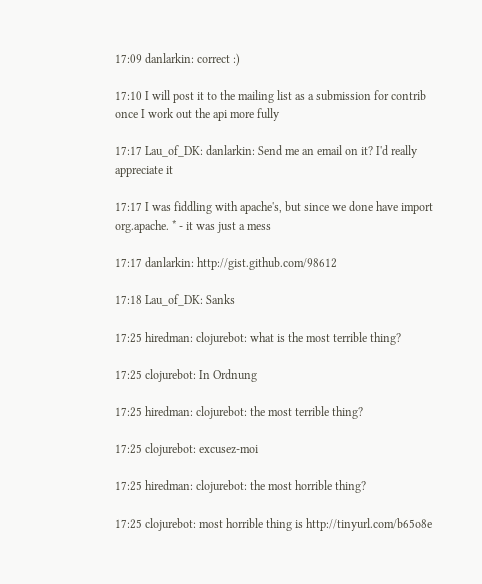17:09 danlarkin: correct :)

17:10 I will post it to the mailing list as a submission for contrib once I work out the api more fully

17:17 Lau_of_DK: danlarkin: Send me an email on it? I'd really appreciate it

17:17 I was fiddling with apache's, but since we done have import org.apache. * - it was just a mess

17:17 danlarkin: http://gist.github.com/98612

17:18 Lau_of_DK: Sanks

17:25 hiredman: clojurebot: what is the most terrible thing?

17:25 clojurebot: In Ordnung

17:25 hiredman: clojurebot: the most terrible thing?

17:25 clojurebot: excusez-moi

17:25 hiredman: clojurebot: the most horrible thing?

17:25 clojurebot: most horrible thing is http://tinyurl.com/b65o8e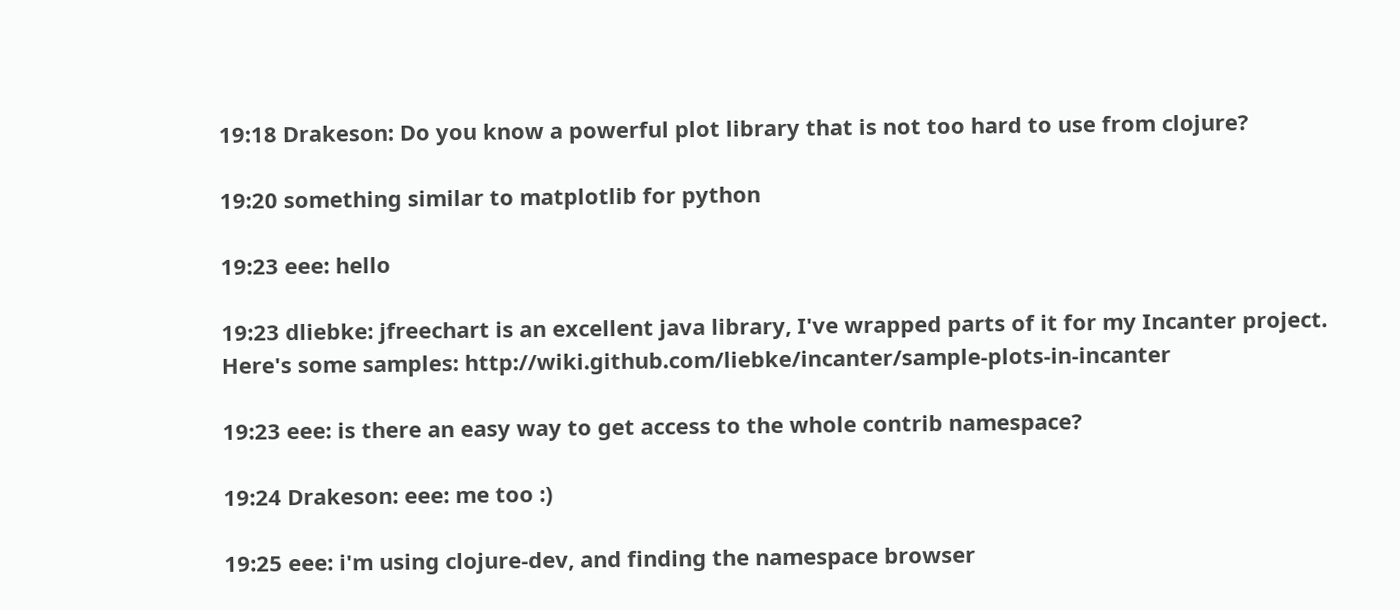19:18 Drakeson: Do you know a powerful plot library that is not too hard to use from clojure?

19:20 something similar to matplotlib for python

19:23 eee: hello

19:23 dliebke: jfreechart is an excellent java library, I've wrapped parts of it for my Incanter project. Here's some samples: http://wiki.github.com/liebke/incanter/sample-plots-in-incanter

19:23 eee: is there an easy way to get access to the whole contrib namespace?

19:24 Drakeson: eee: me too :)

19:25 eee: i'm using clojure-dev, and finding the namespace browser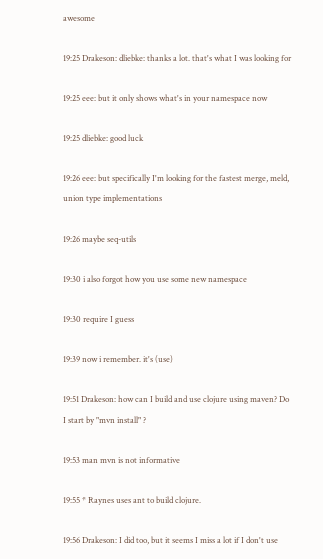awesome

19:25 Drakeson: dliebke: thanks a lot. that's what I was looking for

19:25 eee: but it only shows what's in your namespace now

19:25 dliebke: good luck

19:26 eee: but specifically I'm looking for the fastest merge, meld, union type implementations

19:26 maybe seq-utils

19:30 i also forgot how you use some new namespace

19:30 require I guess

19:39 now i remember. it's (use)

19:51 Drakeson: how can I build and use clojure using maven? Do I start by "mvn install" ?

19:53 man mvn is not informative

19:55 * Raynes uses ant to build clojure.

19:56 Drakeson: I did too, but it seems I miss a lot if I don't use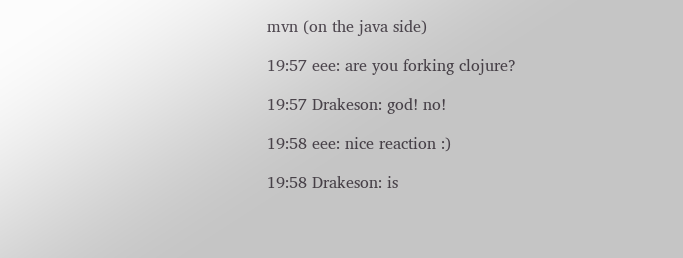mvn (on the java side)

19:57 eee: are you forking clojure?

19:57 Drakeson: god! no!

19:58 eee: nice reaction :)

19:58 Drakeson: is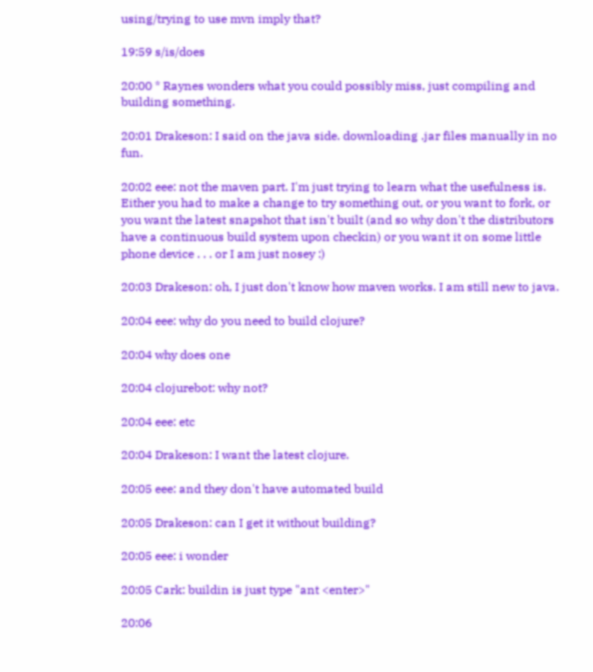using/trying to use mvn imply that?

19:59 s/is/does

20:00 * Raynes wonders what you could possibly miss, just compiling and building something.

20:01 Drakeson: I said on the java side. downloading .jar files manually in no fun.

20:02 eee: not the maven part. I'm just trying to learn what the usefulness is. Either you had to make a change to try something out, or you want to fork, or you want the latest snapshot that isn't built (and so why don't the distributors have a continuous build system upon checkin) or you want it on some little phone device . . . or I am just nosey :)

20:03 Drakeson: oh, I just don't know how maven works. I am still new to java.

20:04 eee: why do you need to build clojure?

20:04 why does one

20:04 clojurebot: why not?

20:04 eee: etc

20:04 Drakeson: I want the latest clojure.

20:05 eee: and they don't have automated build

20:05 Drakeson: can I get it without building?

20:05 eee: i wonder

20:05 Cark: buildin is just type "ant <enter>"

20:06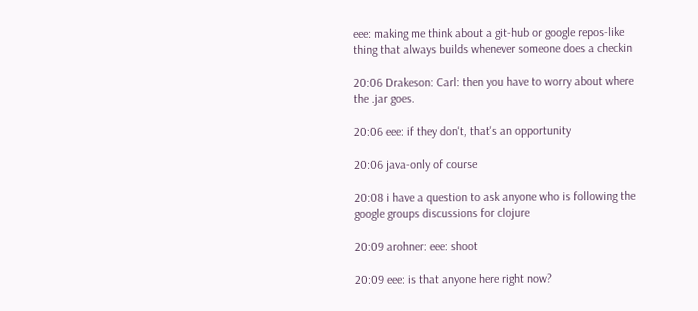eee: making me think about a git-hub or google repos-like thing that always builds whenever someone does a checkin

20:06 Drakeson: Carl: then you have to worry about where the .jar goes.

20:06 eee: if they don't, that's an opportunity

20:06 java-only of course

20:08 i have a question to ask anyone who is following the google groups discussions for clojure

20:09 arohner: eee: shoot

20:09 eee: is that anyone here right now?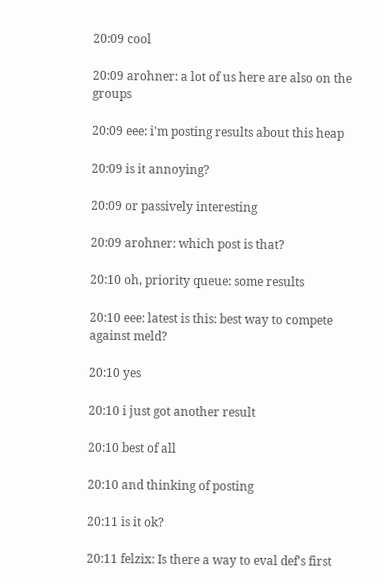20:09 cool

20:09 arohner: a lot of us here are also on the groups

20:09 eee: i'm posting results about this heap

20:09 is it annoying?

20:09 or passively interesting

20:09 arohner: which post is that?

20:10 oh, priority queue: some results

20:10 eee: latest is this: best way to compete against meld?

20:10 yes

20:10 i just got another result

20:10 best of all

20:10 and thinking of posting

20:11 is it ok?

20:11 felzix: Is there a way to eval def's first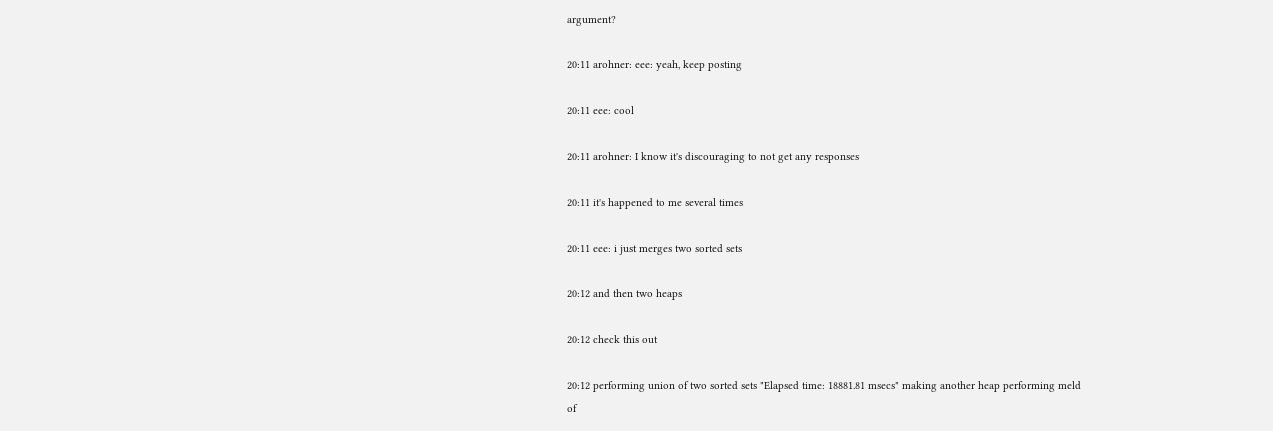argument?

20:11 arohner: eee: yeah, keep posting

20:11 eee: cool

20:11 arohner: I know it's discouraging to not get any responses

20:11 it's happened to me several times

20:11 eee: i just merges two sorted sets

20:12 and then two heaps

20:12 check this out

20:12 performing union of two sorted sets "Elapsed time: 18881.81 msecs" making another heap performing meld of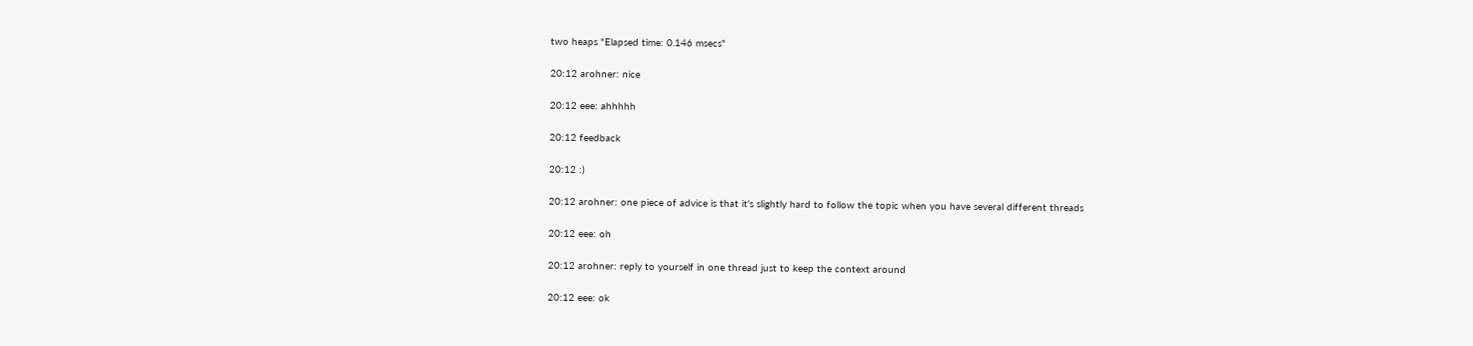two heaps "Elapsed time: 0.146 msecs"

20:12 arohner: nice

20:12 eee: ahhhhh

20:12 feedback

20:12 :)

20:12 arohner: one piece of advice is that it's slightly hard to follow the topic when you have several different threads

20:12 eee: oh

20:12 arohner: reply to yourself in one thread just to keep the context around

20:12 eee: ok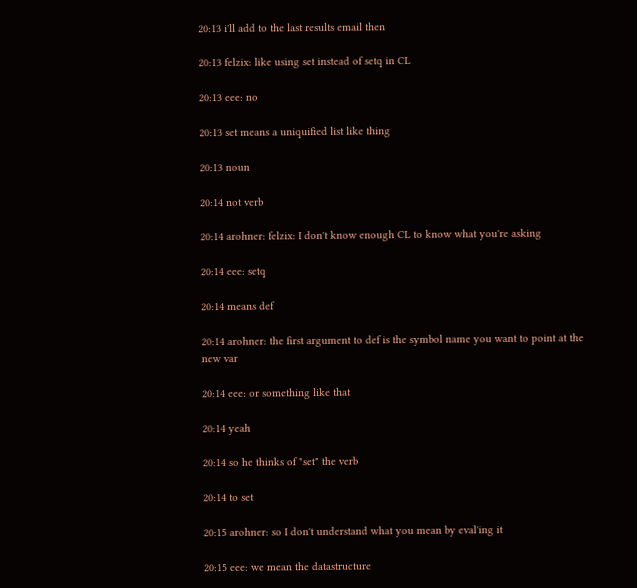20:13 i'll add to the last results email then

20:13 felzix: like using set instead of setq in CL

20:13 eee: no

20:13 set means a uniquified list like thing

20:13 noun

20:14 not verb

20:14 arohner: felzix: I don't know enough CL to know what you're asking

20:14 eee: setq

20:14 means def

20:14 arohner: the first argument to def is the symbol name you want to point at the new var

20:14 eee: or something like that

20:14 yeah

20:14 so he thinks of "set" the verb

20:14 to set

20:15 arohner: so I don't understand what you mean by eval'ing it

20:15 eee: we mean the datastructure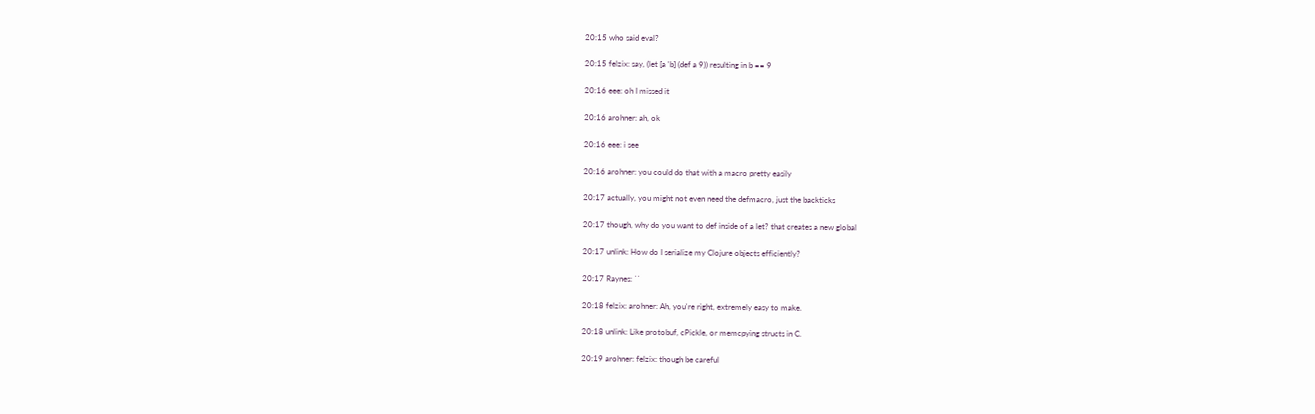20:15 who said eval?

20:15 felzix: say, (let [a 'b] (def a 9)) resulting in b == 9

20:16 eee: oh I missed it

20:16 arohner: ah, ok

20:16 eee: i see

20:16 arohner: you could do that with a macro pretty easily

20:17 actually, you might not even need the defmacro, just the backticks

20:17 though, why do you want to def inside of a let? that creates a new global

20:17 unlink: How do I serialize my Clojure objects efficiently?

20:17 Raynes: ``

20:18 felzix: arohner: Ah, you're right, extremely easy to make.

20:18 unlink: Like protobuf, cPickle, or memcpying structs in C.

20:19 arohner: felzix: though be careful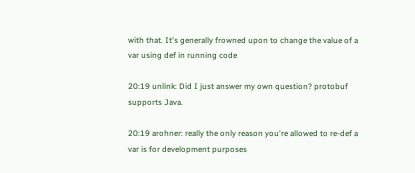with that. It's generally frowned upon to change the value of a var using def in running code

20:19 unlink: Did I just answer my own question? protobuf supports Java.

20:19 arohner: really the only reason you're allowed to re-def a var is for development purposes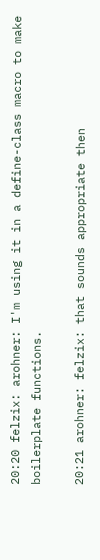20:20 felzix: arohner: I'm using it in a define-class macro to make boilerplate functions.

20:21 arohner: felzix: that sounds appropriate then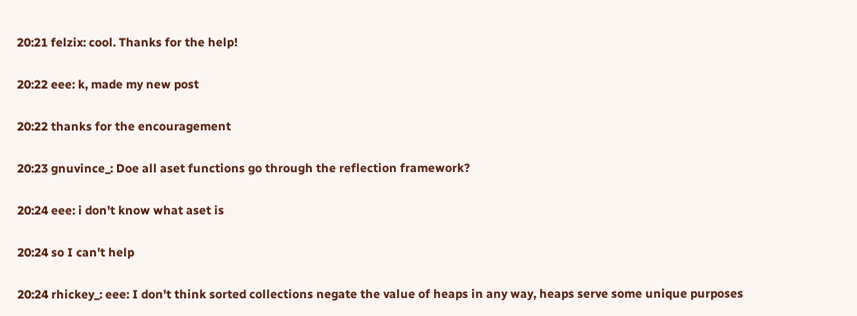20:21 felzix: cool. Thanks for the help!

20:22 eee: k, made my new post

20:22 thanks for the encouragement

20:23 gnuvince_: Doe all aset functions go through the reflection framework?

20:24 eee: i don't know what aset is

20:24 so I can't help

20:24 rhickey_: eee: I don't think sorted collections negate the value of heaps in any way, heaps serve some unique purposes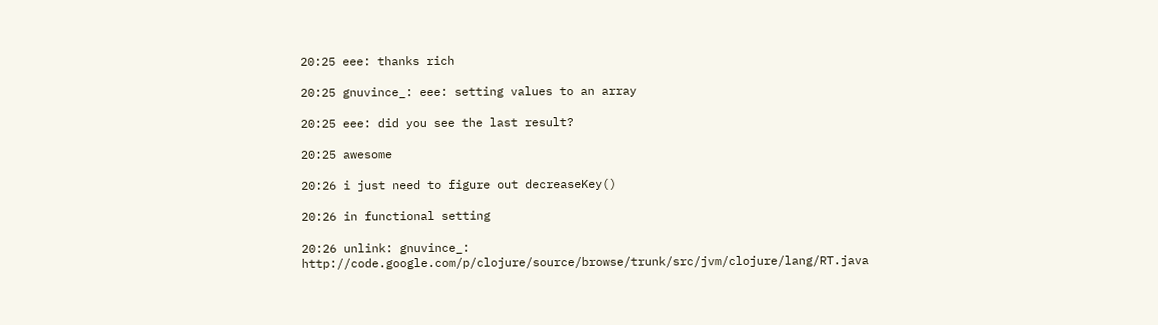20:25 eee: thanks rich

20:25 gnuvince_: eee: setting values to an array

20:25 eee: did you see the last result?

20:25 awesome

20:26 i just need to figure out decreaseKey()

20:26 in functional setting

20:26 unlink: gnuvince_: http://code.google.com/p/clojure/source/browse/trunk/src/jvm/clojure/lang/RT.java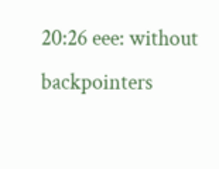20:26 eee: without backpointers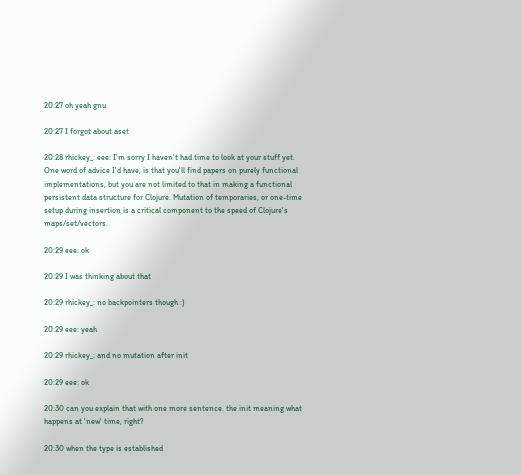20:27 oh yeah gnu

20:27 I forgot about aset

20:28 rhickey_: eee: I'm sorry I haven't had time to look at your stuff yet. One word of advice I'd have, is that you'll find papers on purely functional implementations, but you are not limited to that in making a functional persistent data structure for Clojure. Mutation of temporaries, or one-time setup during insertion is a critical component to the speed of Clojure's maps/set/vectors.

20:29 eee: ok

20:29 I was thinking about that

20:29 rhickey_: no backpointers though :)

20:29 eee: yeah

20:29 rhickey_: and no mutation after init

20:29 eee: ok

20:30 can you explain that with one more sentence. the init meaning what happens at 'new' time, right?

20:30 when the type is established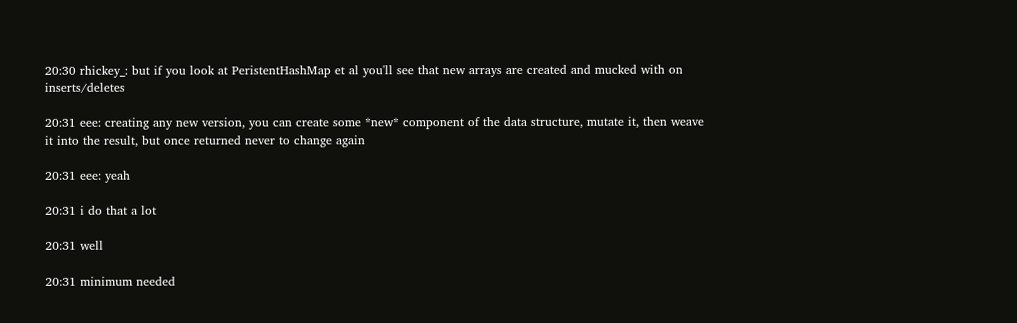20:30 rhickey_: but if you look at PeristentHashMap et al you'll see that new arrays are created and mucked with on inserts/deletes

20:31 eee: creating any new version, you can create some *new* component of the data structure, mutate it, then weave it into the result, but once returned never to change again

20:31 eee: yeah

20:31 i do that a lot

20:31 well

20:31 minimum needed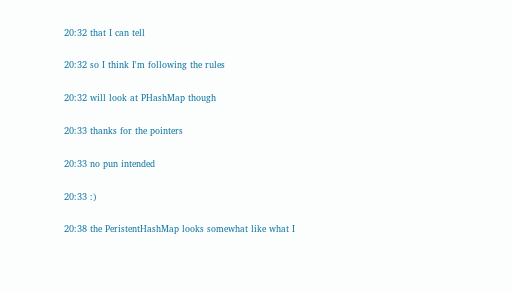20:32 that I can tell

20:32 so I think I'm following the rules

20:32 will look at PHashMap though

20:33 thanks for the pointers

20:33 no pun intended

20:33 :)

20:38 the PeristentHashMap looks somewhat like what I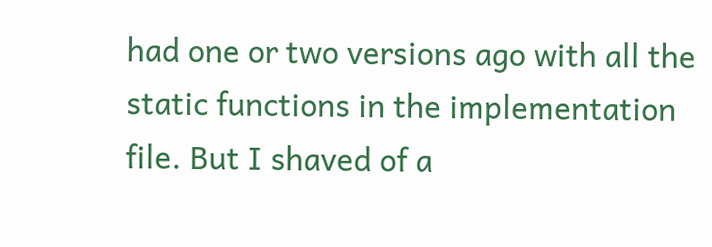had one or two versions ago with all the static functions in the implementation file. But I shaved of a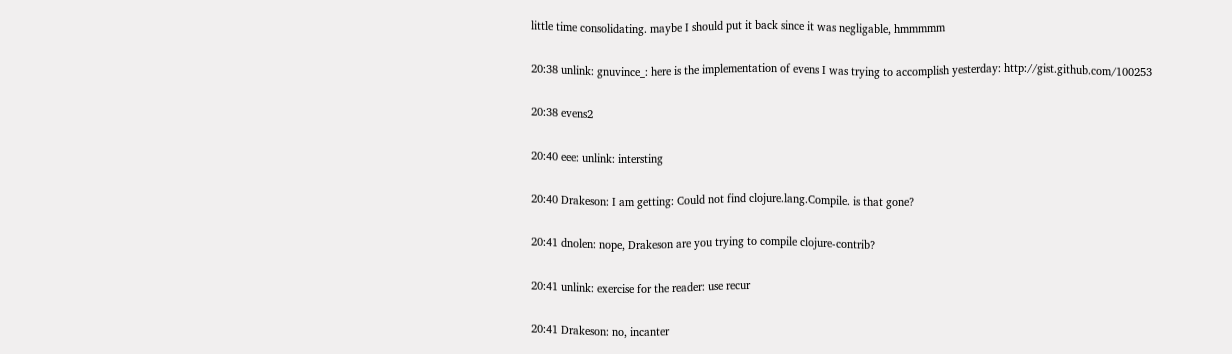little time consolidating. maybe I should put it back since it was negligable, hmmmmm

20:38 unlink: gnuvince_: here is the implementation of evens I was trying to accomplish yesterday: http://gist.github.com/100253

20:38 evens2

20:40 eee: unlink: intersting

20:40 Drakeson: I am getting: Could not find clojure.lang.Compile. is that gone?

20:41 dnolen: nope, Drakeson are you trying to compile clojure-contrib?

20:41 unlink: exercise for the reader: use recur

20:41 Drakeson: no, incanter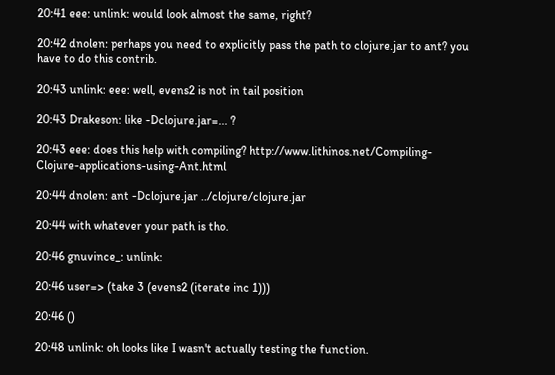20:41 eee: unlink: would look almost the same, right?

20:42 dnolen: perhaps you need to explicitly pass the path to clojure.jar to ant? you have to do this contrib.

20:43 unlink: eee: well, evens2 is not in tail position

20:43 Drakeson: like -Dclojure.jar=... ?

20:43 eee: does this help with compiling? http://www.lithinos.net/Compiling-Clojure-applications-using-Ant.html

20:44 dnolen: ant -Dclojure.jar ../clojure/clojure.jar

20:44 with whatever your path is tho.

20:46 gnuvince_: unlink:

20:46 user=> (take 3 (evens2 (iterate inc 1)))

20:46 ()

20:48 unlink: oh looks like I wasn't actually testing the function.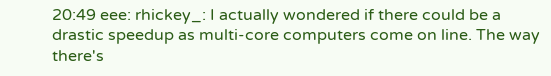20:49 eee: rhickey_: I actually wondered if there could be a drastic speedup as multi-core computers come on line. The way there's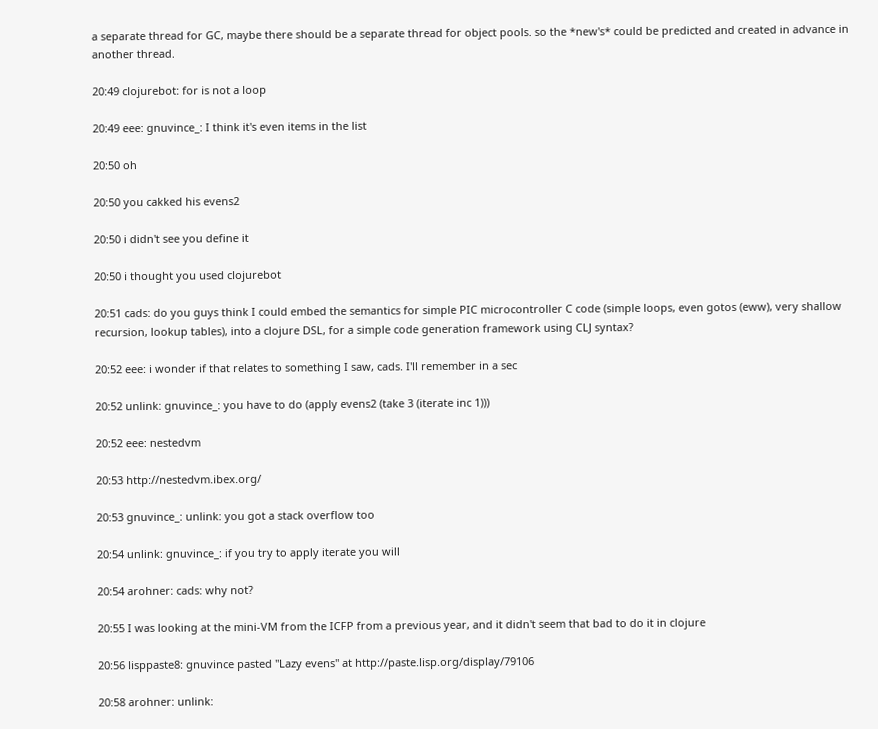a separate thread for GC, maybe there should be a separate thread for object pools. so the *new's* could be predicted and created in advance in another thread.

20:49 clojurebot: for is not a loop

20:49 eee: gnuvince_: I think it's even items in the list

20:50 oh

20:50 you cakked his evens2

20:50 i didn't see you define it

20:50 i thought you used clojurebot

20:51 cads: do you guys think I could embed the semantics for simple PIC microcontroller C code (simple loops, even gotos (eww), very shallow recursion, lookup tables), into a clojure DSL, for a simple code generation framework using CLJ syntax?

20:52 eee: i wonder if that relates to something I saw, cads. I'll remember in a sec

20:52 unlink: gnuvince_: you have to do (apply evens2 (take 3 (iterate inc 1)))

20:52 eee: nestedvm

20:53 http://nestedvm.ibex.org/

20:53 gnuvince_: unlink: you got a stack overflow too

20:54 unlink: gnuvince_: if you try to apply iterate you will

20:54 arohner: cads: why not?

20:55 I was looking at the mini-VM from the ICFP from a previous year, and it didn't seem that bad to do it in clojure

20:56 lisppaste8: gnuvince pasted "Lazy evens" at http://paste.lisp.org/display/79106

20:58 arohner: unlink: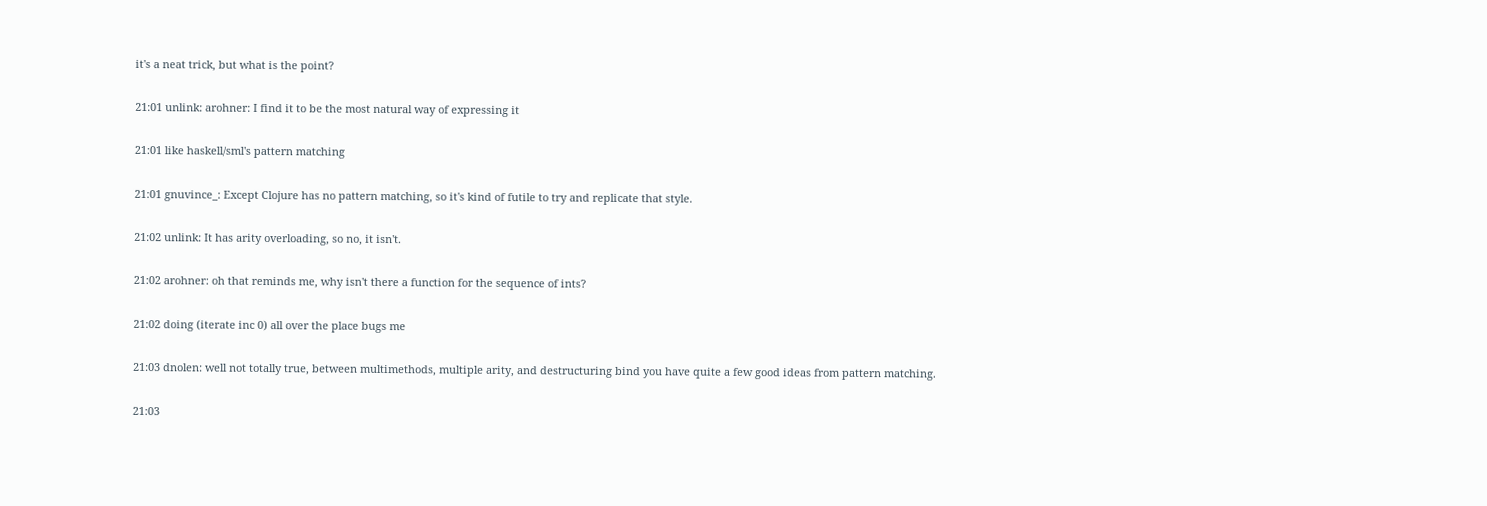it's a neat trick, but what is the point?

21:01 unlink: arohner: I find it to be the most natural way of expressing it

21:01 like haskell/sml's pattern matching

21:01 gnuvince_: Except Clojure has no pattern matching, so it's kind of futile to try and replicate that style.

21:02 unlink: It has arity overloading, so no, it isn't.

21:02 arohner: oh that reminds me, why isn't there a function for the sequence of ints?

21:02 doing (iterate inc 0) all over the place bugs me

21:03 dnolen: well not totally true, between multimethods, multiple arity, and destructuring bind you have quite a few good ideas from pattern matching.

21:03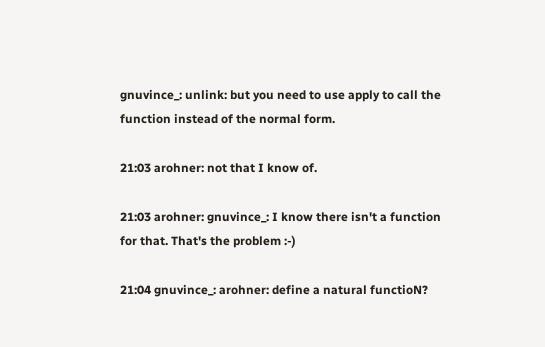gnuvince_: unlink: but you need to use apply to call the function instead of the normal form.

21:03 arohner: not that I know of.

21:03 arohner: gnuvince_: I know there isn't a function for that. That's the problem :-)

21:04 gnuvince_: arohner: define a natural functioN?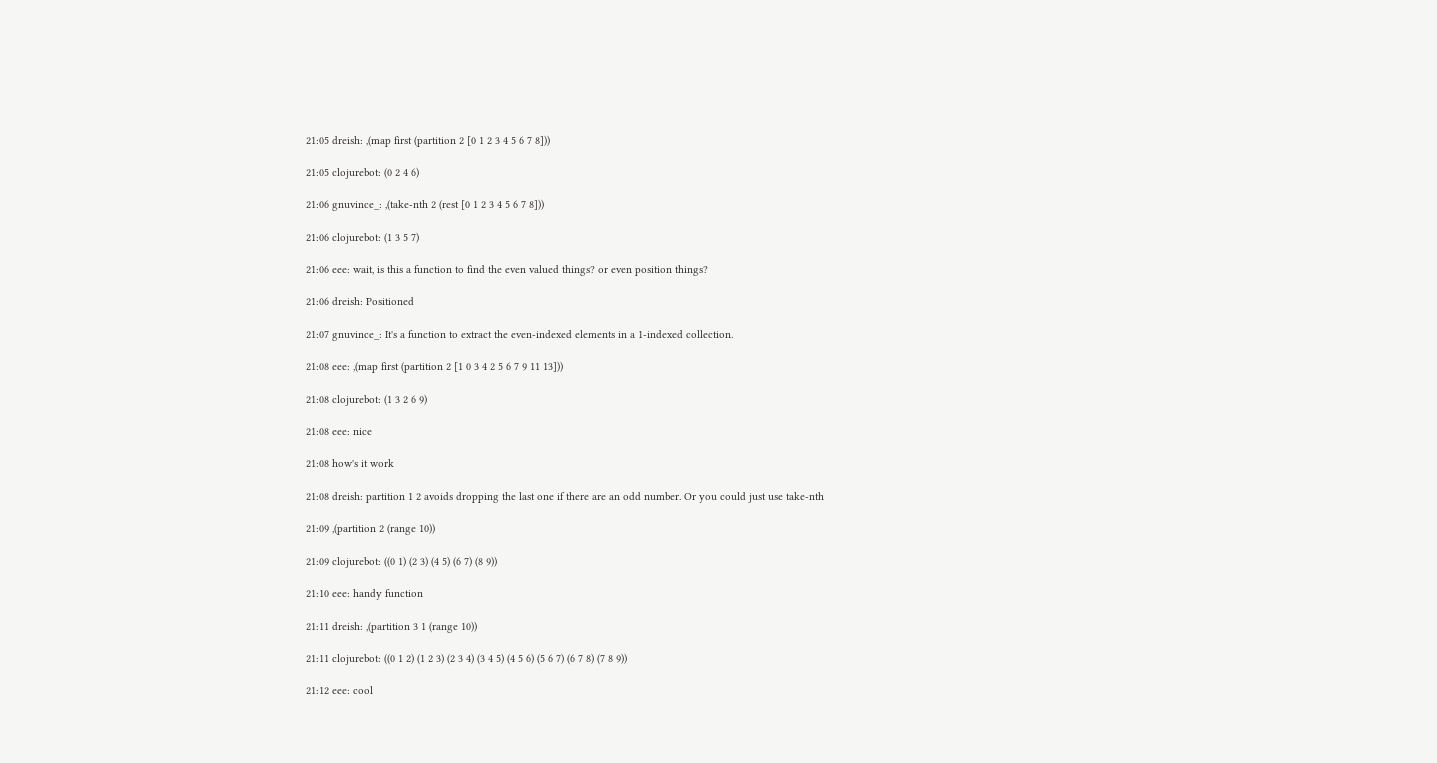21:05 dreish: ,(map first (partition 2 [0 1 2 3 4 5 6 7 8]))

21:05 clojurebot: (0 2 4 6)

21:06 gnuvince_: ,(take-nth 2 (rest [0 1 2 3 4 5 6 7 8]))

21:06 clojurebot: (1 3 5 7)

21:06 eee: wait, is this a function to find the even valued things? or even position things?

21:06 dreish: Positioned

21:07 gnuvince_: It's a function to extract the even-indexed elements in a 1-indexed collection.

21:08 eee: ,(map first (partition 2 [1 0 3 4 2 5 6 7 9 11 13]))

21:08 clojurebot: (1 3 2 6 9)

21:08 eee: nice

21:08 how's it work

21:08 dreish: partition 1 2 avoids dropping the last one if there are an odd number. Or you could just use take-nth

21:09 ,(partition 2 (range 10))

21:09 clojurebot: ((0 1) (2 3) (4 5) (6 7) (8 9))

21:10 eee: handy function

21:11 dreish: ,(partition 3 1 (range 10))

21:11 clojurebot: ((0 1 2) (1 2 3) (2 3 4) (3 4 5) (4 5 6) (5 6 7) (6 7 8) (7 8 9))

21:12 eee: cool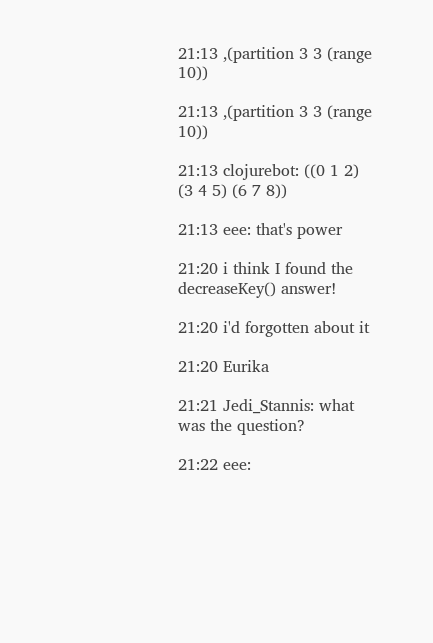21:13 ,(partition 3 3 (range 10))

21:13 ,(partition 3 3 (range 10))

21:13 clojurebot: ((0 1 2) (3 4 5) (6 7 8))

21:13 eee: that's power

21:20 i think I found the decreaseKey() answer!

21:20 i'd forgotten about it

21:20 Eurika

21:21 Jedi_Stannis: what was the question?

21:22 eee: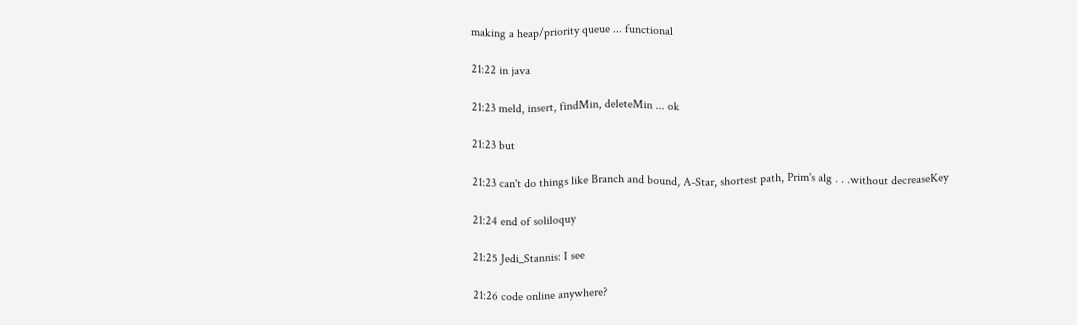making a heap/priority queue ... functional

21:22 in java

21:23 meld, insert, findMin, deleteMin ... ok

21:23 but

21:23 can't do things like Branch and bound, A-Star, shortest path, Prim's alg . . .without decreaseKey

21:24 end of soliloquy

21:25 Jedi_Stannis: I see

21:26 code online anywhere?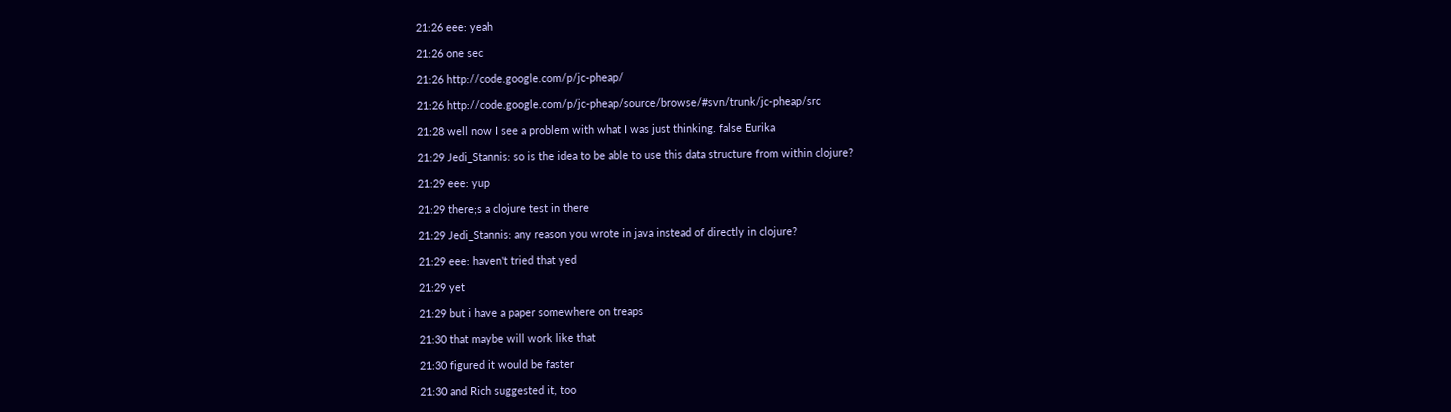21:26 eee: yeah

21:26 one sec

21:26 http://code.google.com/p/jc-pheap/

21:26 http://code.google.com/p/jc-pheap/source/browse/#svn/trunk/jc-pheap/src

21:28 well now I see a problem with what I was just thinking. false Eurika

21:29 Jedi_Stannis: so is the idea to be able to use this data structure from within clojure?

21:29 eee: yup

21:29 there;s a clojure test in there

21:29 Jedi_Stannis: any reason you wrote in java instead of directly in clojure?

21:29 eee: haven't tried that yed

21:29 yet

21:29 but i have a paper somewhere on treaps

21:30 that maybe will work like that

21:30 figured it would be faster

21:30 and Rich suggested it, too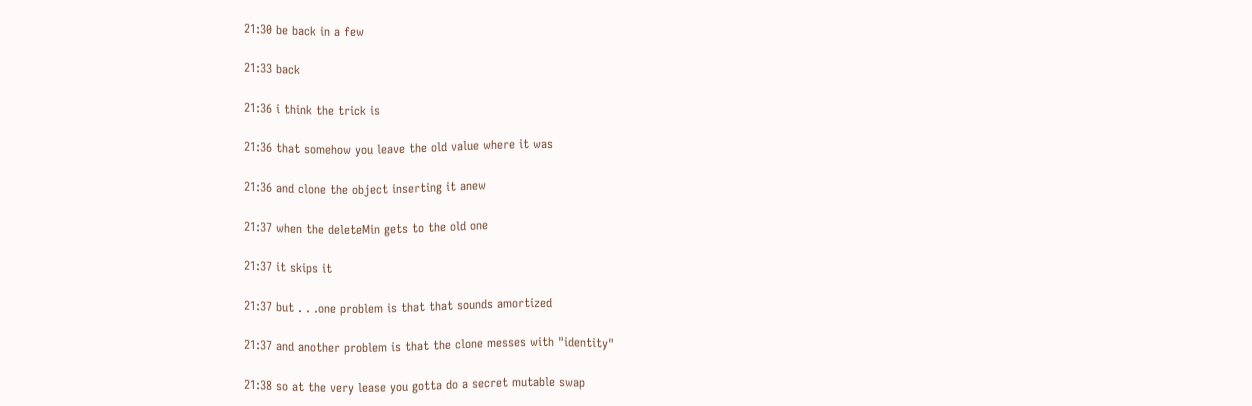21:30 be back in a few

21:33 back

21:36 i think the trick is

21:36 that somehow you leave the old value where it was

21:36 and clone the object inserting it anew

21:37 when the deleteMin gets to the old one

21:37 it skips it

21:37 but . . .one problem is that that sounds amortized

21:37 and another problem is that the clone messes with "identity"

21:38 so at the very lease you gotta do a secret mutable swap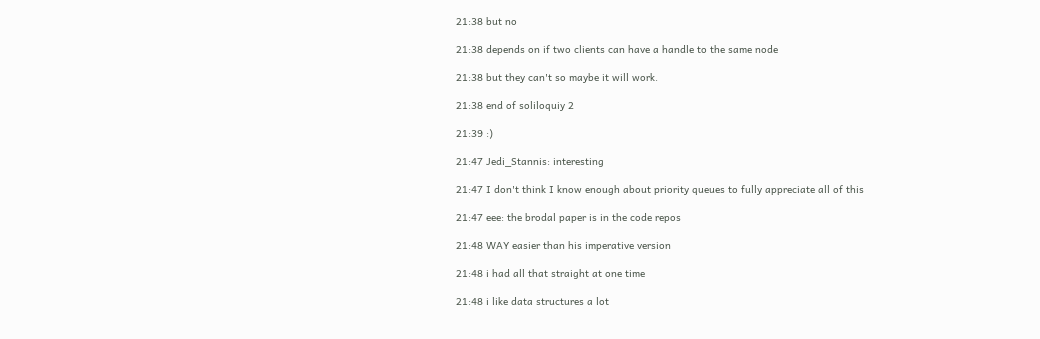21:38 but no

21:38 depends on if two clients can have a handle to the same node

21:38 but they can't so maybe it will work.

21:38 end of soliloquiy 2

21:39 :)

21:47 Jedi_Stannis: interesting

21:47 I don't think I know enough about priority queues to fully appreciate all of this

21:47 eee: the brodal paper is in the code repos

21:48 WAY easier than his imperative version

21:48 i had all that straight at one time

21:48 i like data structures a lot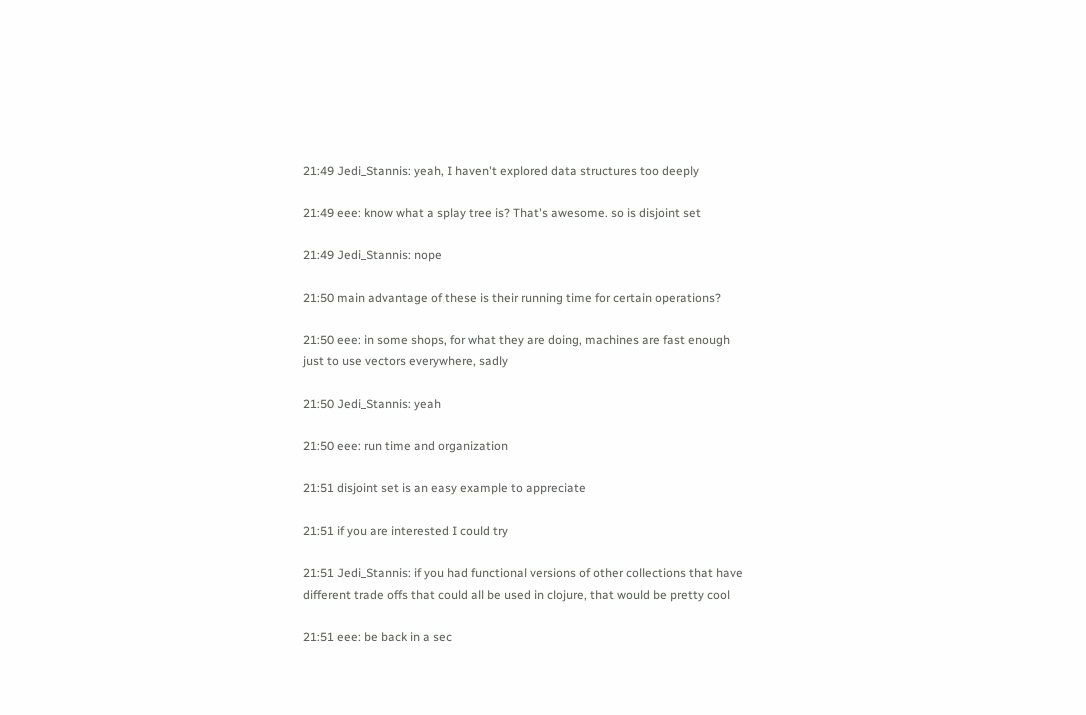21:49 Jedi_Stannis: yeah, I haven't explored data structures too deeply

21:49 eee: know what a splay tree is? That's awesome. so is disjoint set

21:49 Jedi_Stannis: nope

21:50 main advantage of these is their running time for certain operations?

21:50 eee: in some shops, for what they are doing, machines are fast enough just to use vectors everywhere, sadly

21:50 Jedi_Stannis: yeah

21:50 eee: run time and organization

21:51 disjoint set is an easy example to appreciate

21:51 if you are interested I could try

21:51 Jedi_Stannis: if you had functional versions of other collections that have different trade offs that could all be used in clojure, that would be pretty cool

21:51 eee: be back in a sec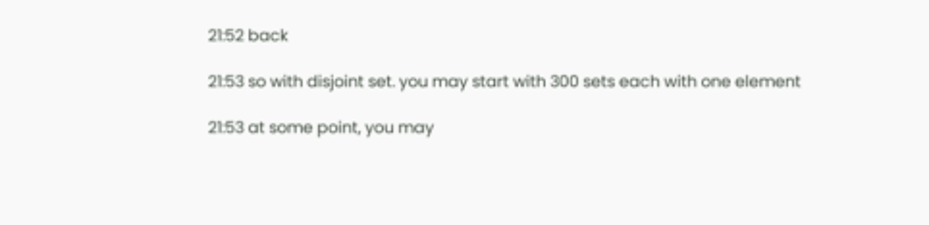21:52 back

21:53 so with disjoint set. you may start with 300 sets each with one element

21:53 at some point, you may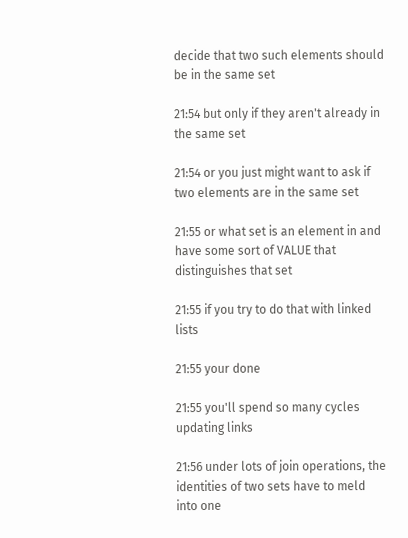decide that two such elements should be in the same set

21:54 but only if they aren't already in the same set

21:54 or you just might want to ask if two elements are in the same set

21:55 or what set is an element in and have some sort of VALUE that distinguishes that set

21:55 if you try to do that with linked lists

21:55 your done

21:55 you'll spend so many cycles updating links

21:56 under lots of join operations, the identities of two sets have to meld into one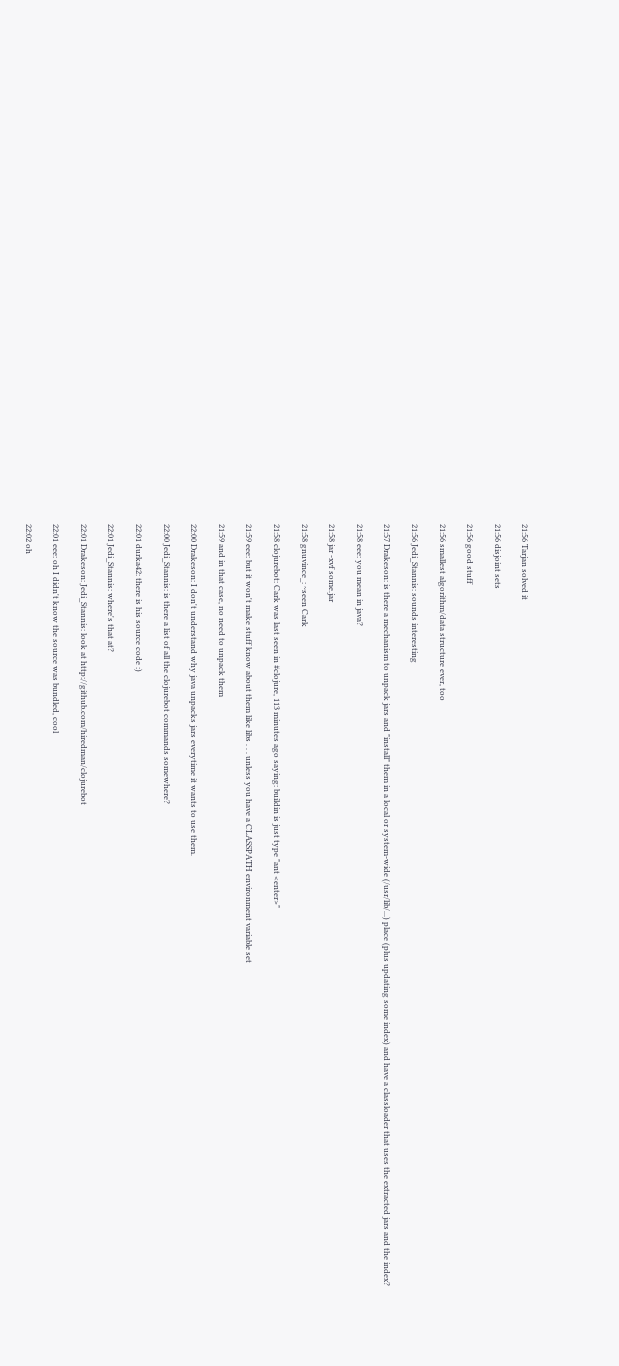21:56 Tarjan solved it

21:56 disjoint sets

21:56 good stuff

21:56 smallest algorithm/data structure ever, too

21:56 Jedi_Stannis: sounds interesting

21:57 Drakeson: is there a mechanism to unpack jars and "install" them in a local or system-wide (/usr/lib/...) place (plus updating some index) and have a classloader that uses the extracted jars and the index?

21:58 eee: you mean in java?

21:58 jar -xvf some.jar

21:58 gnuvince_: ~seen Cark

21:58 clojurebot: Cark was last seen in #clojure, 113 minutes ago saying: buildin is just type "ant <enter>"

21:59 eee: but it won't make stuff know about them like libs . . . unless you have a CLASSPATH environment variable set

21:59 and in that case, no need to unpack them

22:00 Drakeson: I don't understand why java unpacks jars everytime it wants to use them.

22:00 Jedi_Stannis: is there a list of all the clojurebot commands somewhere?

22:01 durka42: there is his source code :)

22:01 Jedi_Stannis: where's that at?

22:01 Drakeson: Jedi_Stannis: look at http://github.com/hiredman/clojurebot

22:01 eee: oh I didn't know the source was bundled, cool

22:02 oh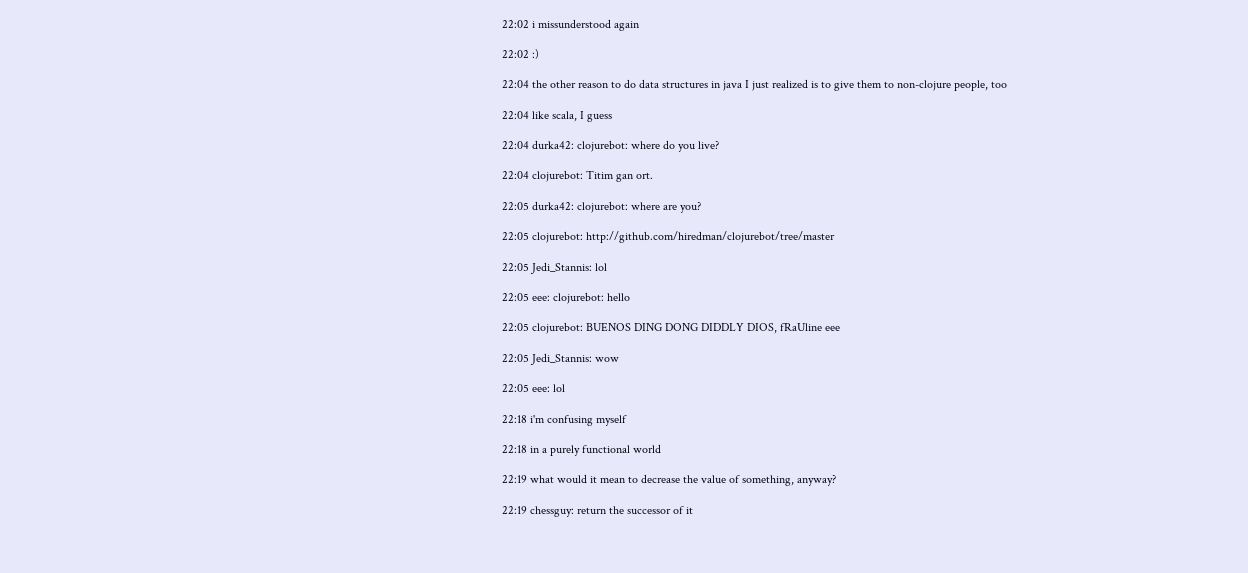22:02 i missunderstood again

22:02 :)

22:04 the other reason to do data structures in java I just realized is to give them to non-clojure people, too

22:04 like scala, I guess

22:04 durka42: clojurebot: where do you live?

22:04 clojurebot: Titim gan ort.

22:05 durka42: clojurebot: where are you?

22:05 clojurebot: http://github.com/hiredman/clojurebot/tree/master

22:05 Jedi_Stannis: lol

22:05 eee: clojurebot: hello

22:05 clojurebot: BUENOS DING DONG DIDDLY DIOS, fRaUline eee

22:05 Jedi_Stannis: wow

22:05 eee: lol

22:18 i'm confusing myself

22:18 in a purely functional world

22:19 what would it mean to decrease the value of something, anyway?

22:19 chessguy: return the successor of it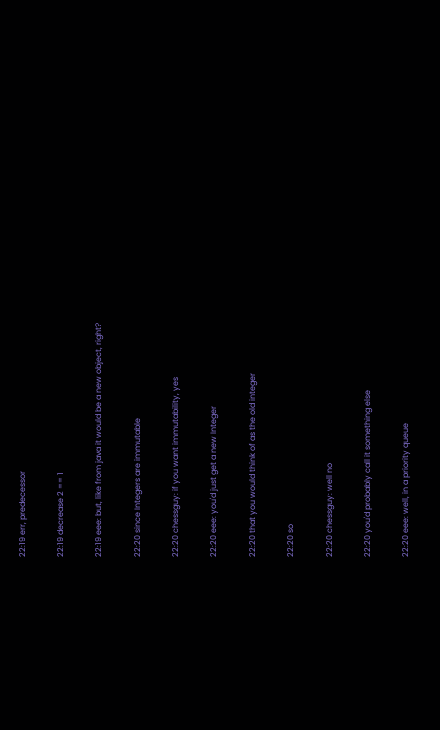22:19 err, predecessor

22:19 decrease 2 == 1

22:19 eee: but, like from java it would be a new object, right?

22:20 since Integers are immutable

22:20 chessguy: if you want immutability, yes

22:20 eee: you'd just get a new Integer

22:20 that you would think of as the old integer

22:20 so

22:20 chessguy: well no

22:20 you'd probably call it something else

22:20 eee: well, in a priority queue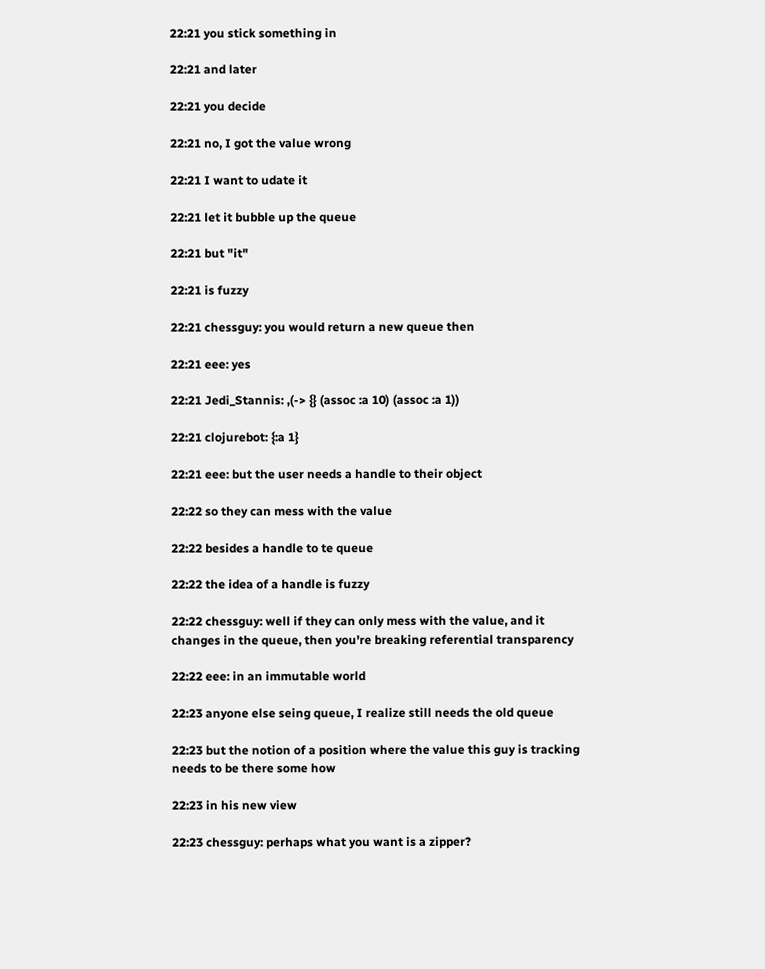22:21 you stick something in

22:21 and later

22:21 you decide

22:21 no, I got the value wrong

22:21 I want to udate it

22:21 let it bubble up the queue

22:21 but "it"

22:21 is fuzzy

22:21 chessguy: you would return a new queue then

22:21 eee: yes

22:21 Jedi_Stannis: ,(-> {} (assoc :a 10) (assoc :a 1))

22:21 clojurebot: {:a 1}

22:21 eee: but the user needs a handle to their object

22:22 so they can mess with the value

22:22 besides a handle to te queue

22:22 the idea of a handle is fuzzy

22:22 chessguy: well if they can only mess with the value, and it changes in the queue, then you're breaking referential transparency

22:22 eee: in an immutable world

22:23 anyone else seing queue, I realize still needs the old queue

22:23 but the notion of a position where the value this guy is tracking needs to be there some how

22:23 in his new view

22:23 chessguy: perhaps what you want is a zipper?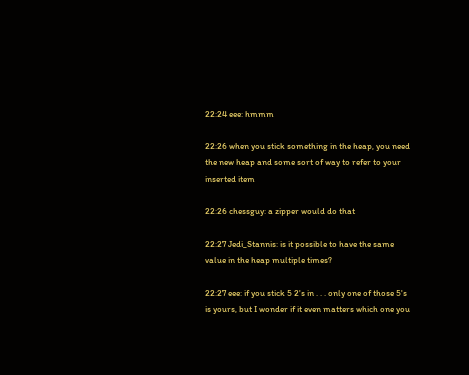22:24 eee: hmmm

22:26 when you stick something in the heap, you need the new heap and some sort of way to refer to your inserted item

22:26 chessguy: a zipper would do that

22:27 Jedi_Stannis: is it possible to have the same value in the heap multiple times?

22:27 eee: if you stick 5 2's in . . . only one of those 5's is yours, but I wonder if it even matters which one you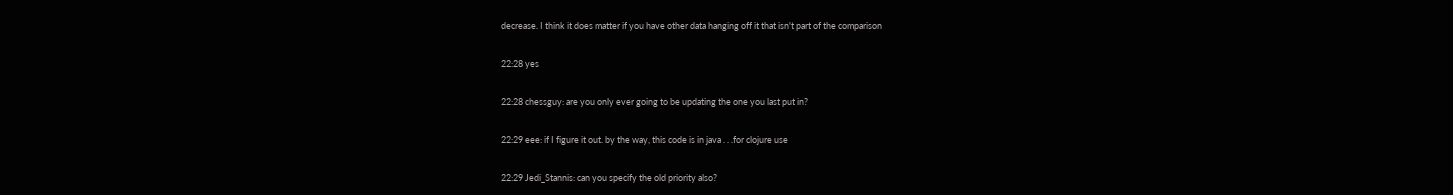decrease. I think it does matter if you have other data hanging off it that isn't part of the comparison

22:28 yes

22:28 chessguy: are you only ever going to be updating the one you last put in?

22:29 eee: if I figure it out. by the way, this code is in java . . .for clojure use

22:29 Jedi_Stannis: can you specify the old priority also?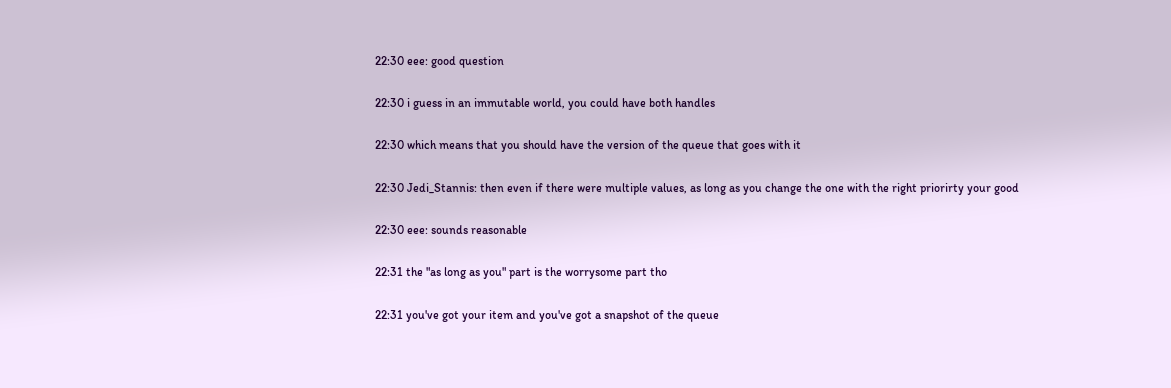22:30 eee: good question

22:30 i guess in an immutable world, you could have both handles

22:30 which means that you should have the version of the queue that goes with it

22:30 Jedi_Stannis: then even if there were multiple values, as long as you change the one with the right priorirty your good

22:30 eee: sounds reasonable

22:31 the "as long as you" part is the worrysome part tho

22:31 you've got your item and you've got a snapshot of the queue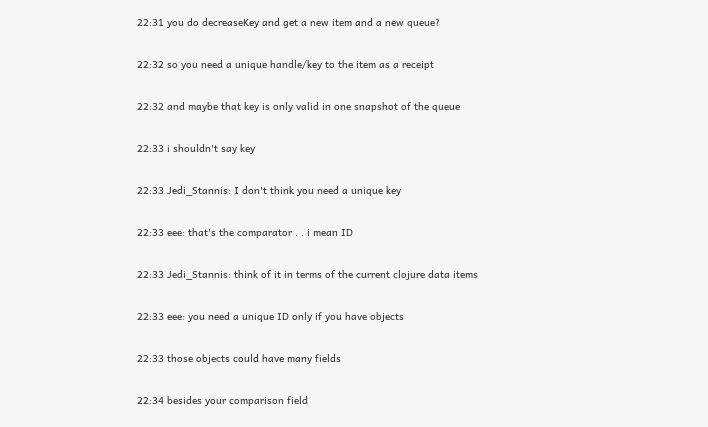22:31 you do decreaseKey and get a new item and a new queue?

22:32 so you need a unique handle/key to the item as a receipt

22:32 and maybe that key is only valid in one snapshot of the queue

22:33 i shouldn't say key

22:33 Jedi_Stannis: I don't think you need a unique key

22:33 eee: that's the comparator . . i mean ID

22:33 Jedi_Stannis: think of it in terms of the current clojure data items

22:33 eee: you need a unique ID only if you have objects

22:33 those objects could have many fields

22:34 besides your comparison field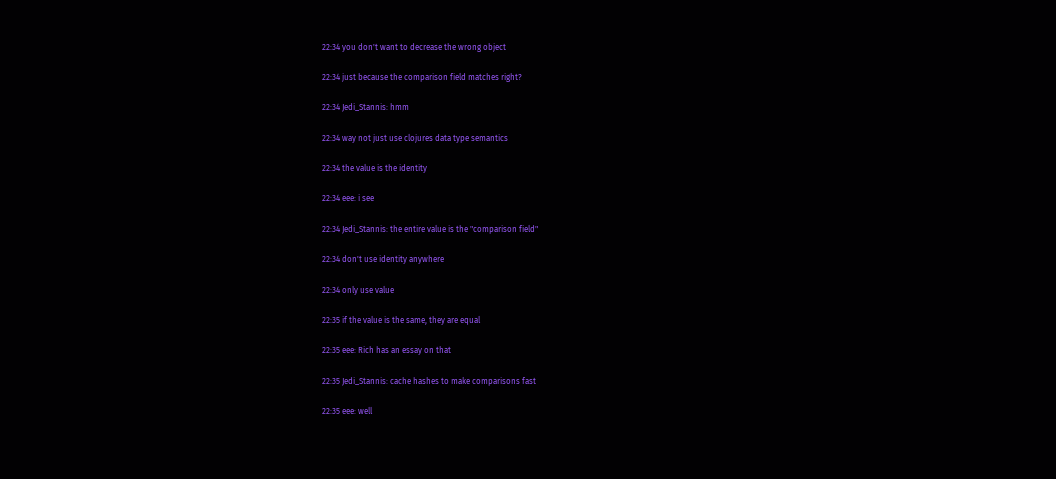22:34 you don't want to decrease the wrong object

22:34 just because the comparison field matches right?

22:34 Jedi_Stannis: hmm

22:34 way not just use clojures data type semantics

22:34 the value is the identity

22:34 eee: i see

22:34 Jedi_Stannis: the entire value is the "comparison field"

22:34 don't use identity anywhere

22:34 only use value

22:35 if the value is the same, they are equal

22:35 eee: Rich has an essay on that

22:35 Jedi_Stannis: cache hashes to make comparisons fast

22:35 eee: well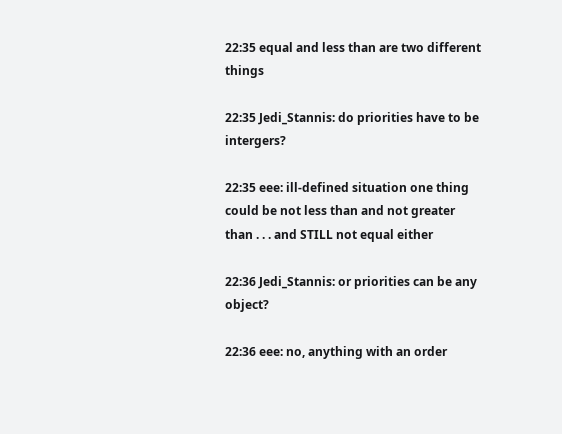22:35 equal and less than are two different things

22:35 Jedi_Stannis: do priorities have to be intergers?

22:35 eee: ill-defined situation one thing could be not less than and not greater than . . . and STILL not equal either

22:36 Jedi_Stannis: or priorities can be any object?

22:36 eee: no, anything with an order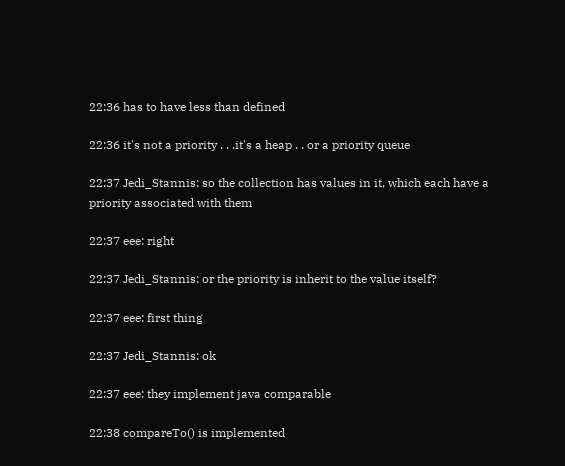22:36 has to have less than defined

22:36 it's not a priority . . .it's a heap . . or a priority queue

22:37 Jedi_Stannis: so the collection has values in it, which each have a priority associated with them

22:37 eee: right

22:37 Jedi_Stannis: or the priority is inherit to the value itself?

22:37 eee: first thing

22:37 Jedi_Stannis: ok

22:37 eee: they implement java comparable

22:38 compareTo() is implemented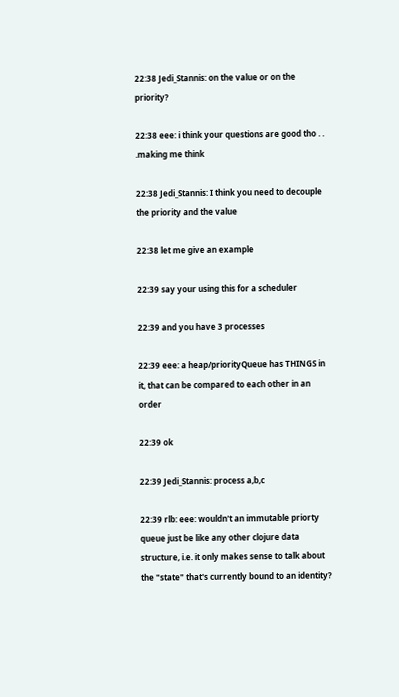22:38 Jedi_Stannis: on the value or on the priority?

22:38 eee: i think your questions are good tho . . .making me think

22:38 Jedi_Stannis: I think you need to decouple the priority and the value

22:38 let me give an example

22:39 say your using this for a scheduler

22:39 and you have 3 processes

22:39 eee: a heap/priorityQueue has THINGS in it, that can be compared to each other in an order

22:39 ok

22:39 Jedi_Stannis: process a,b,c

22:39 rlb: eee: wouldn't an immutable priorty queue just be like any other clojure data structure, i.e. it only makes sense to talk about the "state" that's currently bound to an identity?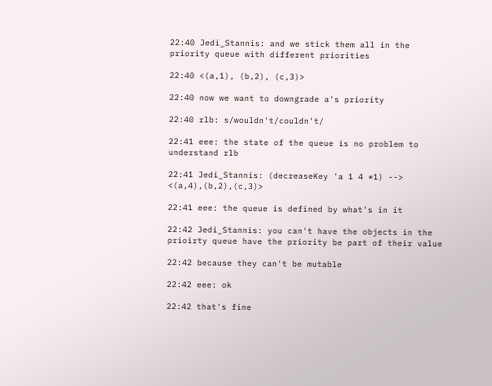22:40 Jedi_Stannis: and we stick them all in the priority queue with different priorities

22:40 <(a,1), (b,2), (c,3)>

22:40 now we want to downgrade a's priority

22:40 rlb: s/wouldn't/couldn't/

22:41 eee: the state of the queue is no problem to understand rlb

22:41 Jedi_Stannis: (decreaseKey 'a 1 4 *1) --> <(a,4),(b,2),(c,3)>

22:41 eee: the queue is defined by what's in it

22:42 Jedi_Stannis: you can't have the objects in the prioirty queue have the priority be part of their value

22:42 because they can't be mutable

22:42 eee: ok

22:42 that's fine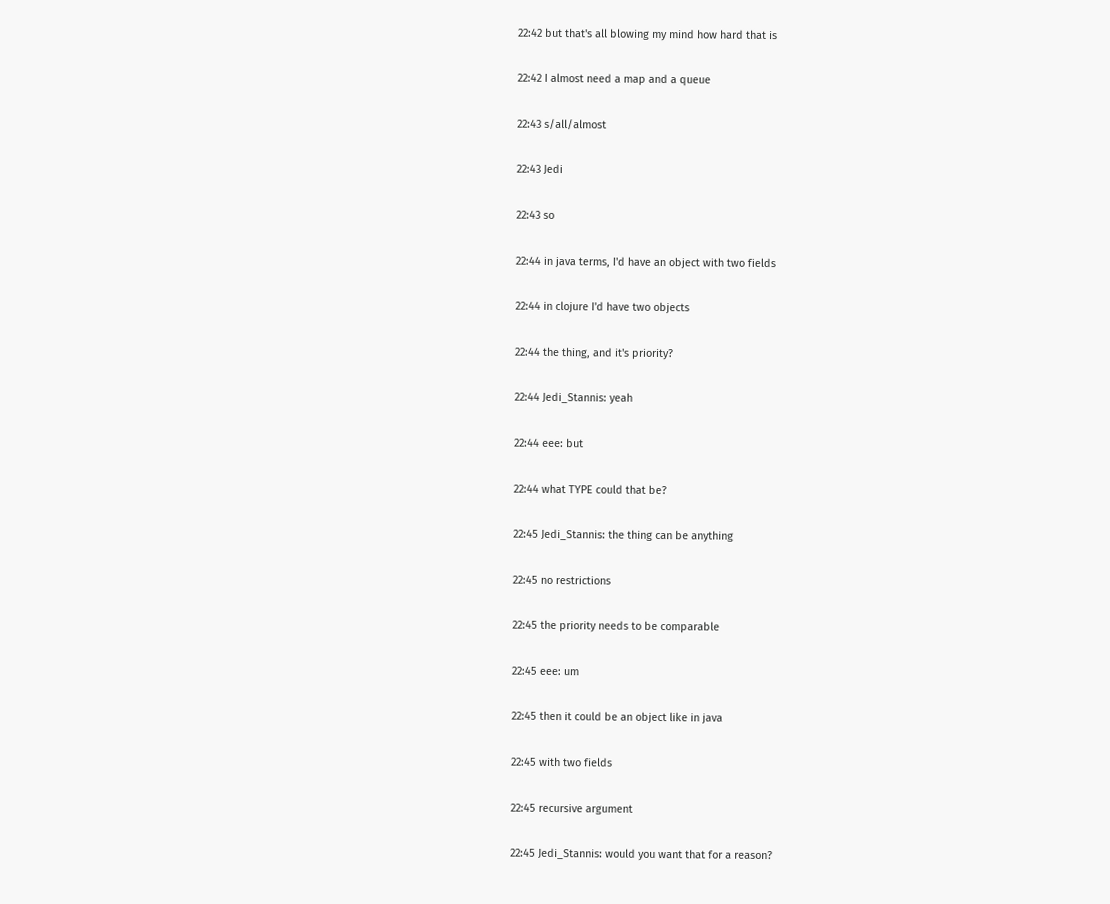22:42 but that's all blowing my mind how hard that is

22:42 I almost need a map and a queue

22:43 s/all/almost

22:43 Jedi

22:43 so

22:44 in java terms, I'd have an object with two fields

22:44 in clojure I'd have two objects

22:44 the thing, and it's priority?

22:44 Jedi_Stannis: yeah

22:44 eee: but

22:44 what TYPE could that be?

22:45 Jedi_Stannis: the thing can be anything

22:45 no restrictions

22:45 the priority needs to be comparable

22:45 eee: um

22:45 then it could be an object like in java

22:45 with two fields

22:45 recursive argument

22:45 Jedi_Stannis: would you want that for a reason?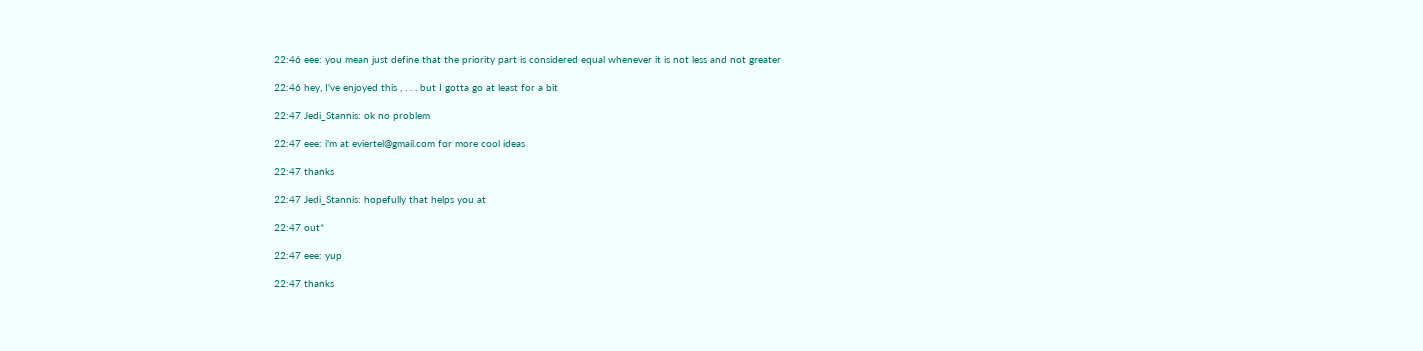22:46 eee: you mean just define that the priority part is considered equal whenever it is not less and not greater

22:46 hey, I've enjoyed this , . . . but I gotta go at least for a bit

22:47 Jedi_Stannis: ok no problem

22:47 eee: i'm at eviertel@gmail.com for more cool ideas

22:47 thanks

22:47 Jedi_Stannis: hopefully that helps you at

22:47 out*

22:47 eee: yup

22:47 thanks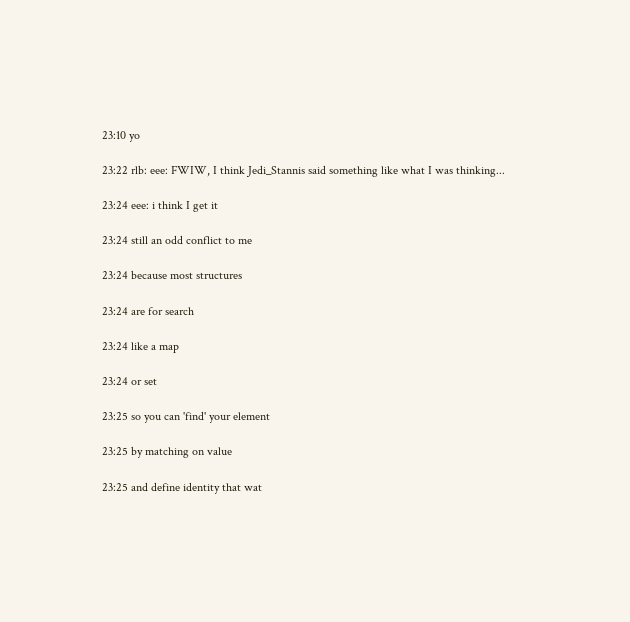23:10 yo

23:22 rlb: eee: FWIW, I think Jedi_Stannis said something like what I was thinking...

23:24 eee: i think I get it

23:24 still an odd conflict to me

23:24 because most structures

23:24 are for search

23:24 like a map

23:24 or set

23:25 so you can 'find' your element

23:25 by matching on value

23:25 and define identity that wat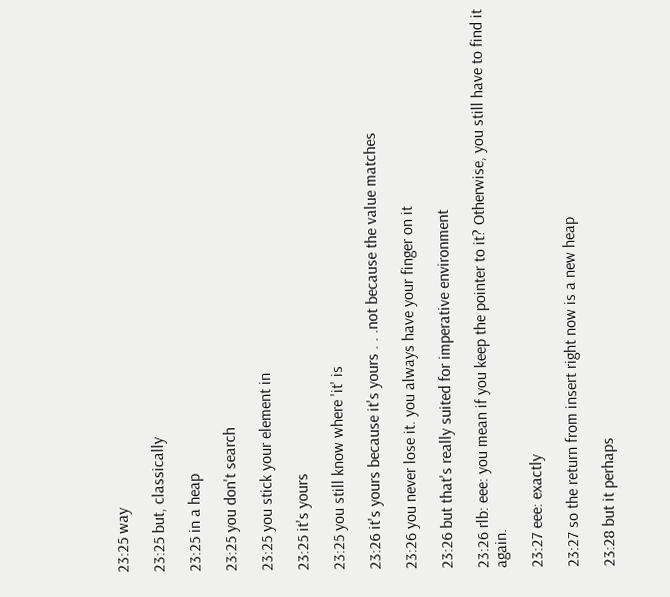23:25 way

23:25 but, classically

23:25 in a heap

23:25 you don't search

23:25 you stick your element in

23:25 it's yours

23:25 you still know where 'it' is

23:26 it's yours because it's yours . . .not because the value matches

23:26 you never lose it. you always have your finger on it

23:26 but that's really suited for imperative environment

23:26 rlb: eee: you mean if you keep the pointer to it? Otherwise, you still have to find it again.

23:27 eee: exactly

23:27 so the return from insert right now is a new heap

23:28 but it perhaps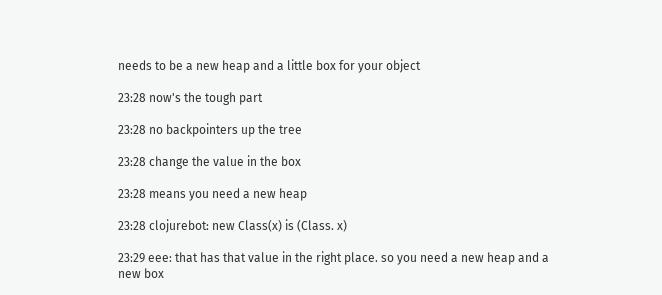needs to be a new heap and a little box for your object

23:28 now's the tough part

23:28 no backpointers up the tree

23:28 change the value in the box

23:28 means you need a new heap

23:28 clojurebot: new Class(x) is (Class. x)

23:29 eee: that has that value in the right place. so you need a new heap and a new box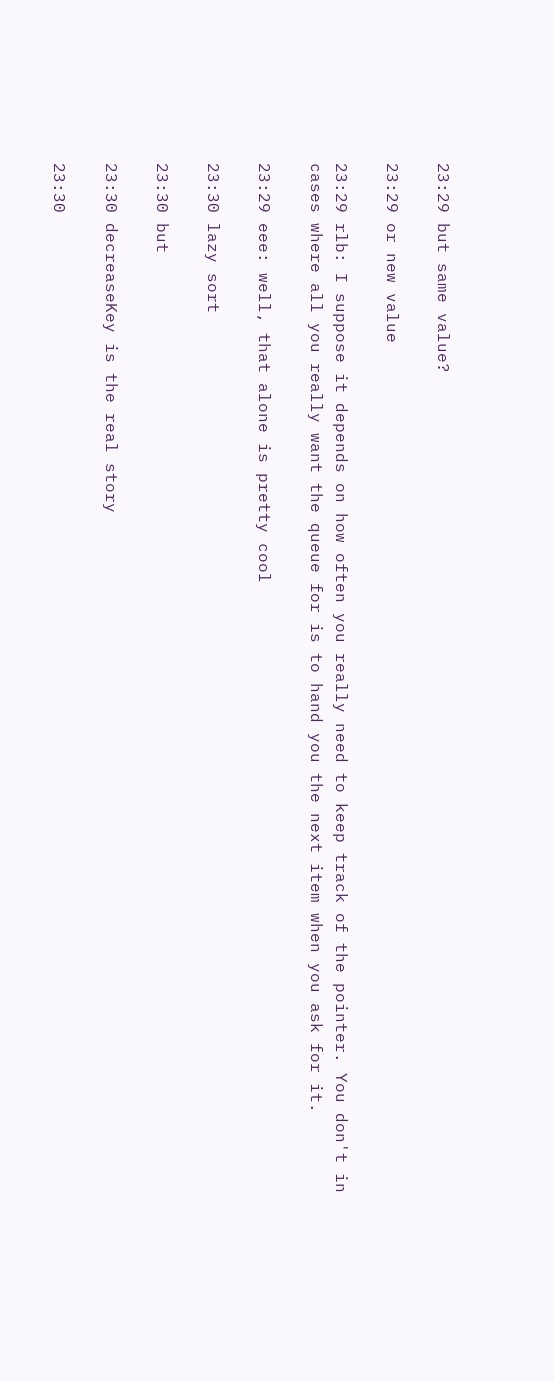23:29 but same value?

23:29 or new value

23:29 rlb: I suppose it depends on how often you really need to keep track of the pointer. You don't in cases where all you really want the queue for is to hand you the next item when you ask for it.

23:29 eee: well, that alone is pretty cool

23:30 lazy sort

23:30 but

23:30 decreaseKey is the real story

23:30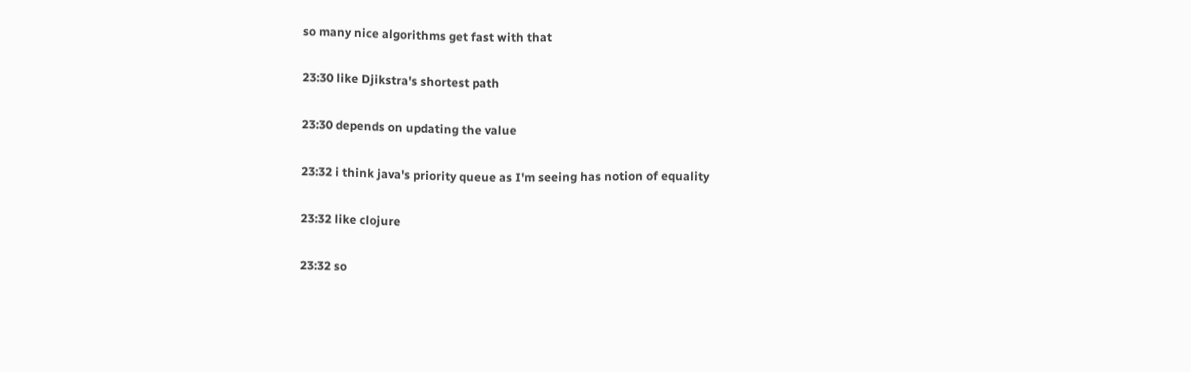so many nice algorithms get fast with that

23:30 like Djikstra's shortest path

23:30 depends on updating the value

23:32 i think java's priority queue as I'm seeing has notion of equality

23:32 like clojure

23:32 so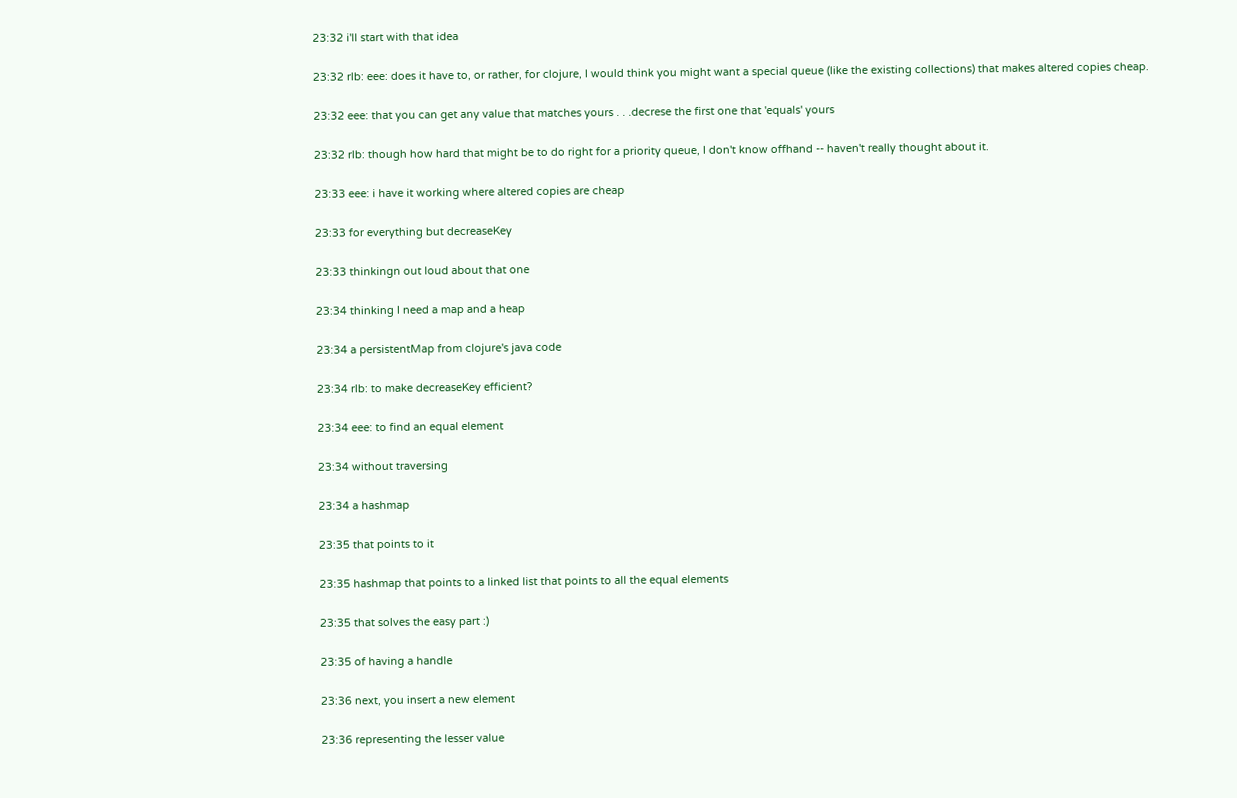23:32 i'll start with that idea

23:32 rlb: eee: does it have to, or rather, for clojure, I would think you might want a special queue (like the existing collections) that makes altered copies cheap.

23:32 eee: that you can get any value that matches yours . . .decrese the first one that 'equals' yours

23:32 rlb: though how hard that might be to do right for a priority queue, I don't know offhand -- haven't really thought about it.

23:33 eee: i have it working where altered copies are cheap

23:33 for everything but decreaseKey

23:33 thinkingn out loud about that one

23:34 thinking I need a map and a heap

23:34 a persistentMap from clojure's java code

23:34 rlb: to make decreaseKey efficient?

23:34 eee: to find an equal element

23:34 without traversing

23:34 a hashmap

23:35 that points to it

23:35 hashmap that points to a linked list that points to all the equal elements

23:35 that solves the easy part :)

23:35 of having a handle

23:36 next, you insert a new element

23:36 representing the lesser value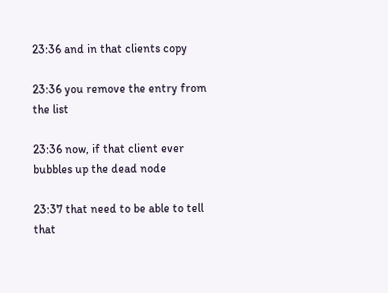23:36 and in that clients copy

23:36 you remove the entry from the list

23:36 now, if that client ever bubbles up the dead node

23:37 that need to be able to tell that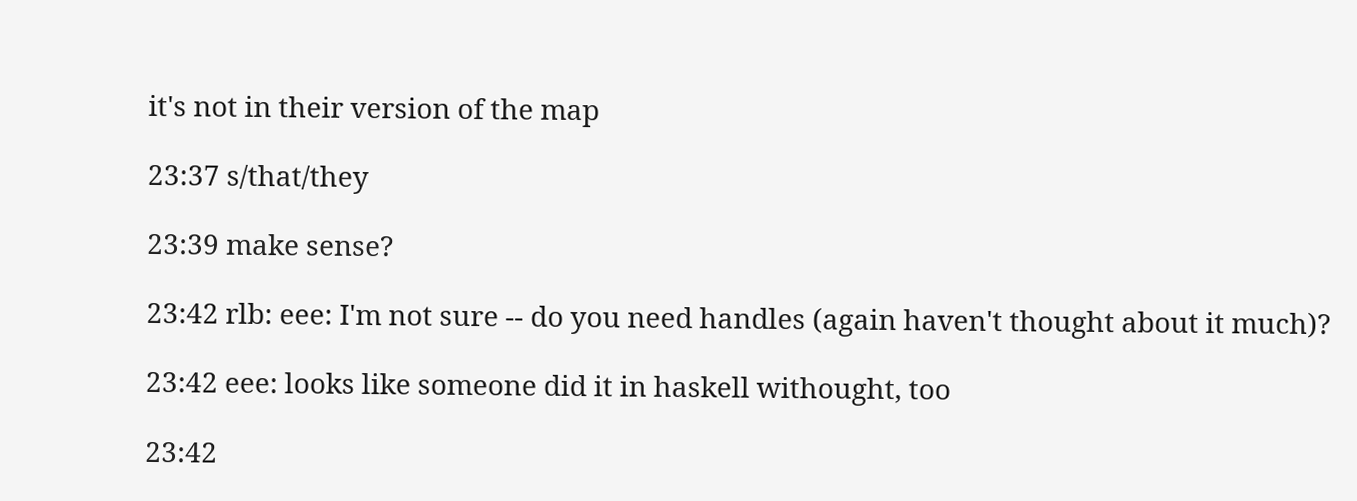it's not in their version of the map

23:37 s/that/they

23:39 make sense?

23:42 rlb: eee: I'm not sure -- do you need handles (again haven't thought about it much)?

23:42 eee: looks like someone did it in haskell withought, too

23:42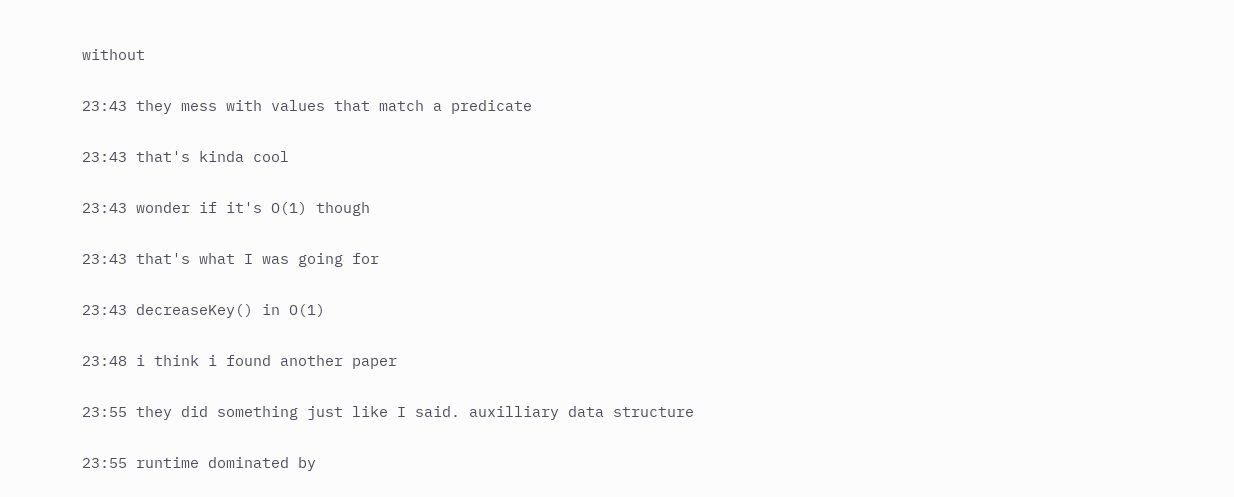without

23:43 they mess with values that match a predicate

23:43 that's kinda cool

23:43 wonder if it's O(1) though

23:43 that's what I was going for

23:43 decreaseKey() in O(1)

23:48 i think i found another paper

23:55 they did something just like I said. auxilliary data structure

23:55 runtime dominated by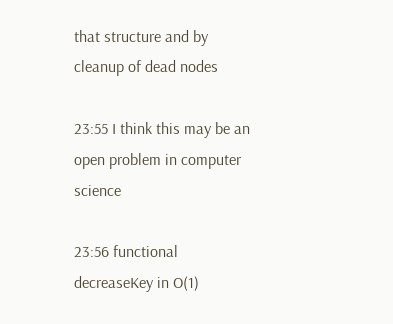that structure and by cleanup of dead nodes

23:55 I think this may be an open problem in computer science

23:56 functional decreaseKey in O(1)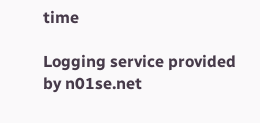time

Logging service provided by n01se.net